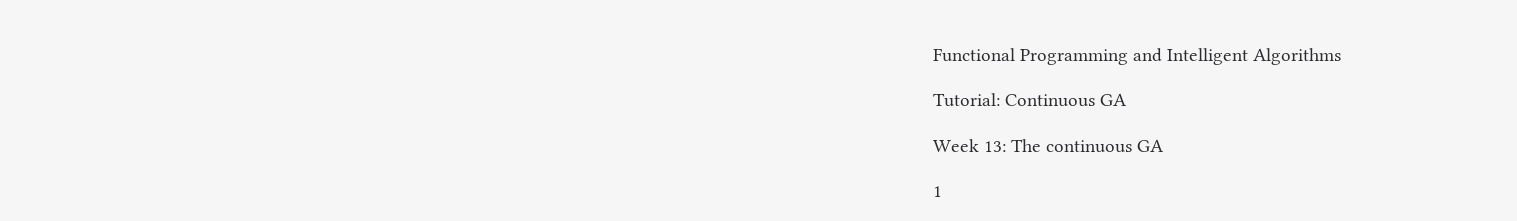Functional Programming and Intelligent Algorithms

Tutorial: Continuous GA

Week 13: The continuous GA

1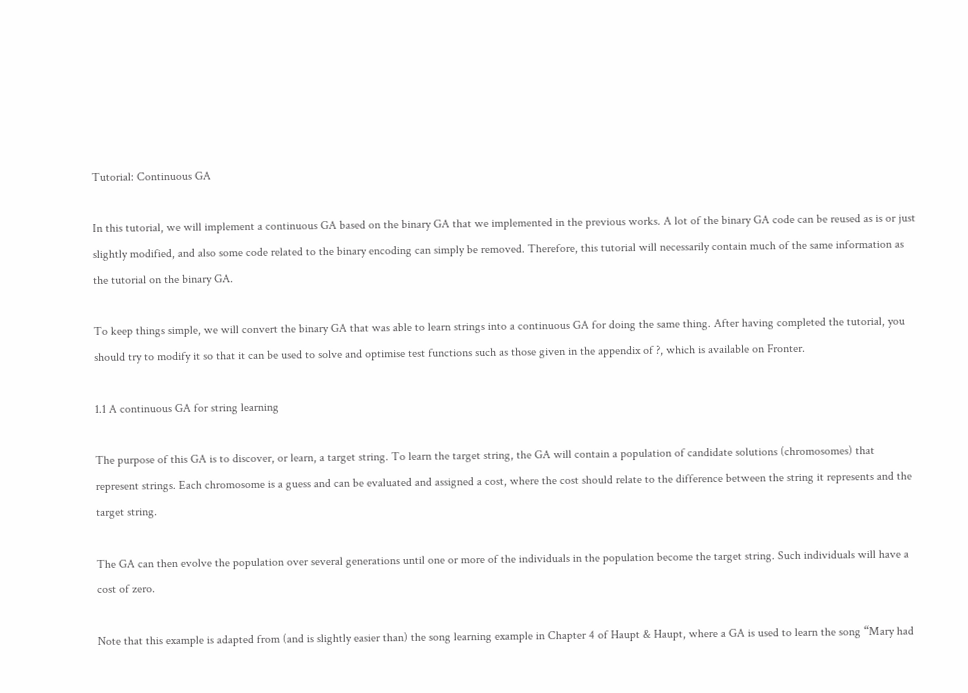Tutorial: Continuous GA

In this tutorial, we will implement a continuous GA based on the binary GA that we implemented in the previous works. A lot of the binary GA code can be reused as is or just slightly modified, and also some code related to the binary encoding can simply be removed. Therefore, this tutorial will necessarily contain much of the same information as the tutorial on the binary GA.

To keep things simple, we will convert the binary GA that was able to learn strings into a continuous GA for doing the same thing. After having completed the tutorial, you should try to modify it so that it can be used to solve and optimise test functions such as those given in the appendix of ?, which is available on Fronter.

1.1 A continuous GA for string learning

The purpose of this GA is to discover, or learn, a target string. To learn the target string, the GA will contain a population of candidate solutions (chromosomes) that represent strings. Each chromosome is a guess and can be evaluated and assigned a cost, where the cost should relate to the difference between the string it represents and the target string.

The GA can then evolve the population over several generations until one or more of the individuals in the population become the target string. Such individuals will have a cost of zero.

Note that this example is adapted from (and is slightly easier than) the song learning example in Chapter 4 of Haupt & Haupt, where a GA is used to learn the song “Mary had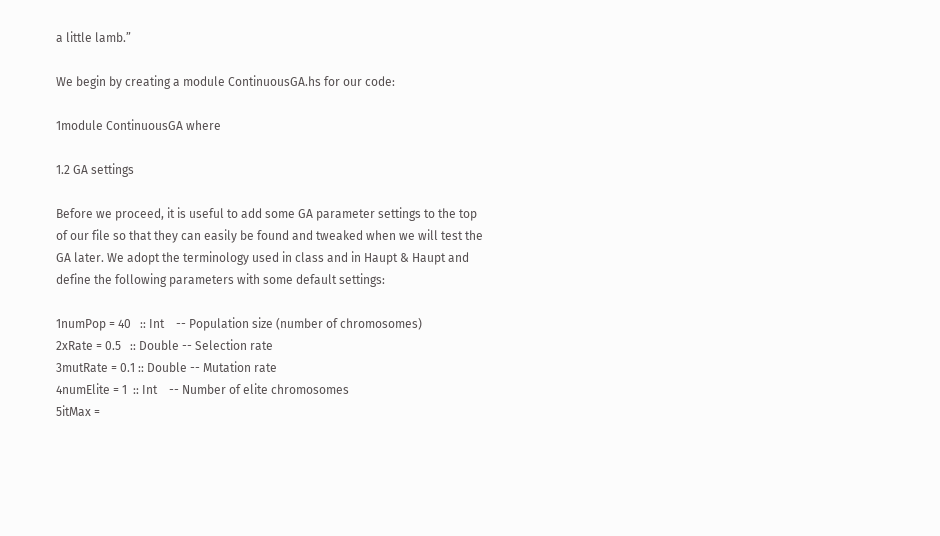a little lamb.”

We begin by creating a module ContinuousGA.hs for our code:

1module ContinuousGA where

1.2 GA settings

Before we proceed, it is useful to add some GA parameter settings to the top of our file so that they can easily be found and tweaked when we will test the GA later. We adopt the terminology used in class and in Haupt & Haupt and define the following parameters with some default settings:

1numPop = 40   :: Int    -- Population size (number of chromosomes)
2xRate = 0.5   :: Double -- Selection rate
3mutRate = 0.1 :: Double -- Mutation rate
4numElite = 1  :: Int    -- Number of elite chromosomes
5itMax =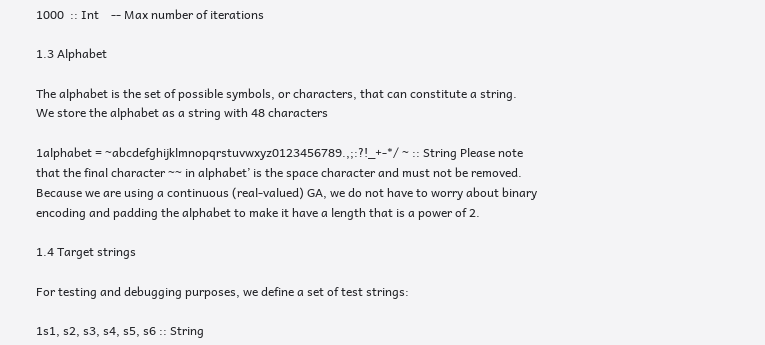1000  :: Int    -- Max number of iterations

1.3 Alphabet

The alphabet is the set of possible symbols, or characters, that can constitute a string. We store the alphabet as a string with 48 characters

1alphabet = ~abcdefghijklmnopqrstuvwxyz0123456789.,;:?!_+-*/ ~ :: String Please note that the final character ~~ in alphabet’ is the space character and must not be removed. Because we are using a continuous (real-valued) GA, we do not have to worry about binary encoding and padding the alphabet to make it have a length that is a power of 2.

1.4 Target strings

For testing and debugging purposes, we define a set of test strings:

1s1, s2, s3, s4, s5, s6 :: String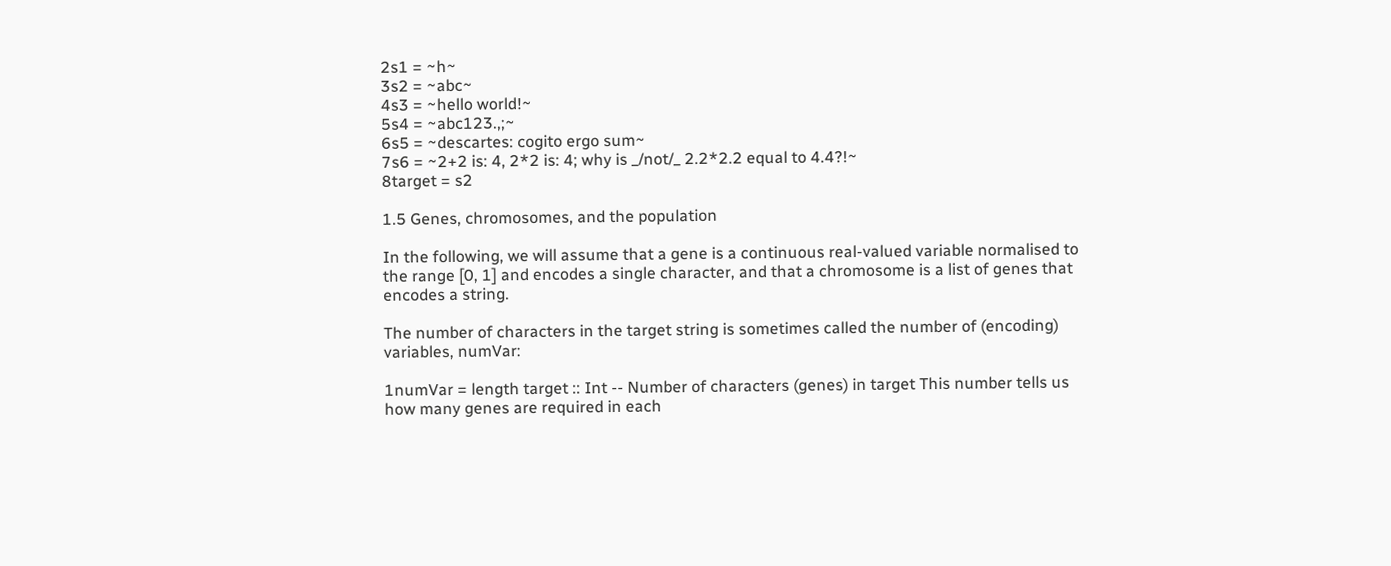2s1 = ~h~
3s2 = ~abc~
4s3 = ~hello world!~
5s4 = ~abc123.,;~
6s5 = ~descartes: cogito ergo sum~
7s6 = ~2+2 is: 4, 2*2 is: 4; why is _/not/_ 2.2*2.2 equal to 4.4?!~
8target = s2

1.5 Genes, chromosomes, and the population

In the following, we will assume that a gene is a continuous real-valued variable normalised to the range [0, 1] and encodes a single character, and that a chromosome is a list of genes that encodes a string.

The number of characters in the target string is sometimes called the number of (encoding) variables, numVar:

1numVar = length target :: Int -- Number of characters (genes) in target This number tells us how many genes are required in each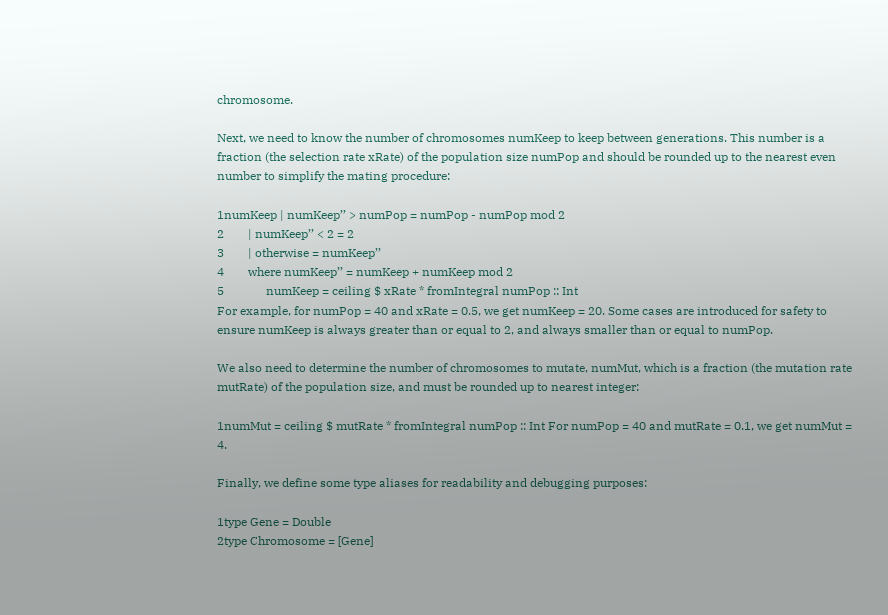chromosome.

Next, we need to know the number of chromosomes numKeep to keep between generations. This number is a fraction (the selection rate xRate) of the population size numPop and should be rounded up to the nearest even number to simplify the mating procedure:

1numKeep | numKeep’’ > numPop = numPop - numPop mod 2
2        | numKeep’’ < 2 = 2
3        | otherwise = numKeep’’
4        where numKeep’’ = numKeep + numKeep mod 2
5              numKeep = ceiling $ xRate * fromIntegral numPop :: Int
For example, for numPop = 40 and xRate = 0.5, we get numKeep = 20. Some cases are introduced for safety to ensure numKeep is always greater than or equal to 2, and always smaller than or equal to numPop.

We also need to determine the number of chromosomes to mutate, numMut, which is a fraction (the mutation rate mutRate) of the population size, and must be rounded up to nearest integer:

1numMut = ceiling $ mutRate * fromIntegral numPop :: Int For numPop = 40 and mutRate = 0.1, we get numMut = 4.

Finally, we define some type aliases for readability and debugging purposes:

1type Gene = Double
2type Chromosome = [Gene]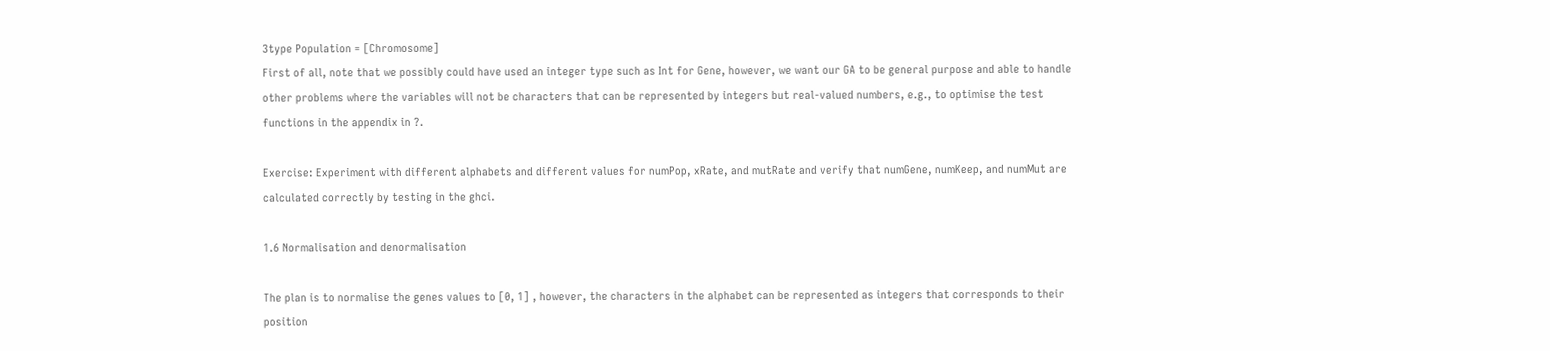3type Population = [Chromosome]
First of all, note that we possibly could have used an integer type such as Int for Gene, however, we want our GA to be general purpose and able to handle other problems where the variables will not be characters that can be represented by integers but real-valued numbers, e.g., to optimise the test functions in the appendix in ?.

Exercise: Experiment with different alphabets and different values for numPop, xRate, and mutRate and verify that numGene, numKeep, and numMut are calculated correctly by testing in the ghci.

1.6 Normalisation and denormalisation

The plan is to normalise the genes values to [0, 1] , however, the characters in the alphabet can be represented as integers that corresponds to their position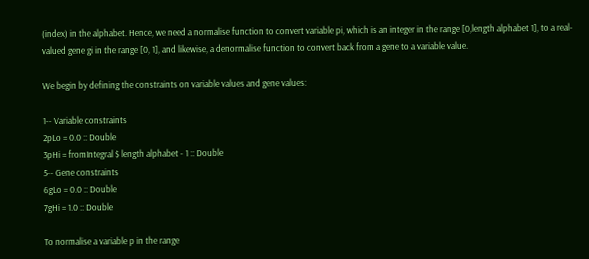(index) in the alphabet. Hence, we need a normalise function to convert variable pi, which is an integer in the range [0,length alphabet 1], to a real-valued gene gi in the range [0, 1], and likewise, a denormalise function to convert back from a gene to a variable value.

We begin by defining the constraints on variable values and gene values:

1-- Variable constraints
2pLo = 0.0 :: Double
3pHi = fromIntegral $ length alphabet - 1 :: Double
5-- Gene constraints
6gLo = 0.0 :: Double
7gHi = 1.0 :: Double

To normalise a variable p in the range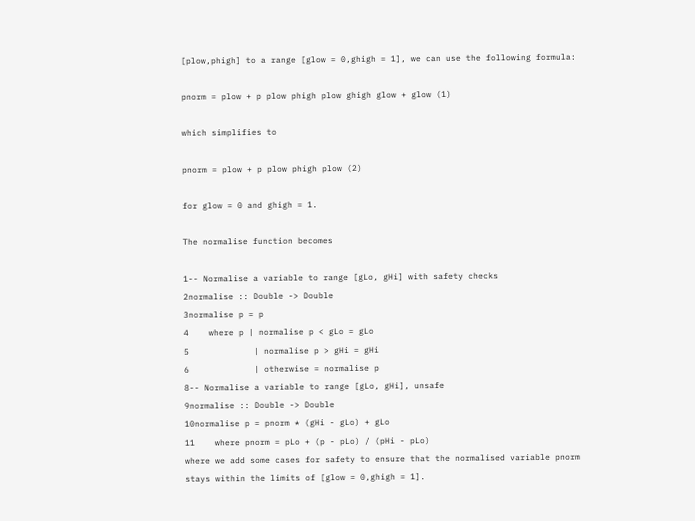[plow,phigh] to a range [glow = 0,ghigh = 1], we can use the following formula:

pnorm = plow + p plow phigh plow ghigh glow + glow (1)

which simplifies to

pnorm = plow + p plow phigh plow (2)

for glow = 0 and ghigh = 1.

The normalise function becomes

1-- Normalise a variable to range [gLo, gHi] with safety checks
2normalise :: Double -> Double
3normalise p = p
4    where p | normalise p < gLo = gLo
5             | normalise p > gHi = gHi
6             | otherwise = normalise p
8-- Normalise a variable to range [gLo, gHi], unsafe
9normalise :: Double -> Double
10normalise p = pnorm * (gHi - gLo) + gLo
11    where pnorm = pLo + (p - pLo) / (pHi - pLo)
where we add some cases for safety to ensure that the normalised variable pnorm stays within the limits of [glow = 0,ghigh = 1].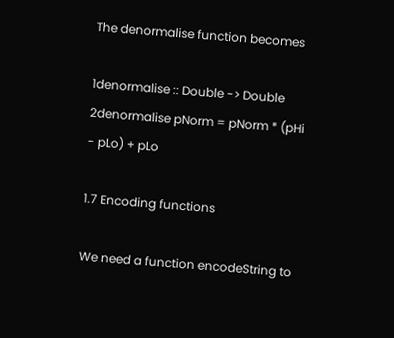The denormalise function becomes

1denormalise :: Double -> Double
2denormalise pNorm = pNorm * (pHi - pLo) + pLo

1.7 Encoding functions

We need a function encodeString to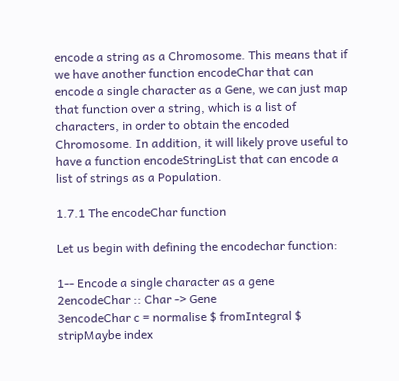encode a string as a Chromosome. This means that if we have another function encodeChar that can encode a single character as a Gene, we can just map that function over a string, which is a list of characters, in order to obtain the encoded Chromosome. In addition, it will likely prove useful to have a function encodeStringList that can encode a list of strings as a Population.

1.7.1 The encodeChar function

Let us begin with defining the encodechar function:

1-- Encode a single character as a gene
2encodeChar :: Char -> Gene
3encodeChar c = normalise $ fromIntegral $ stripMaybe index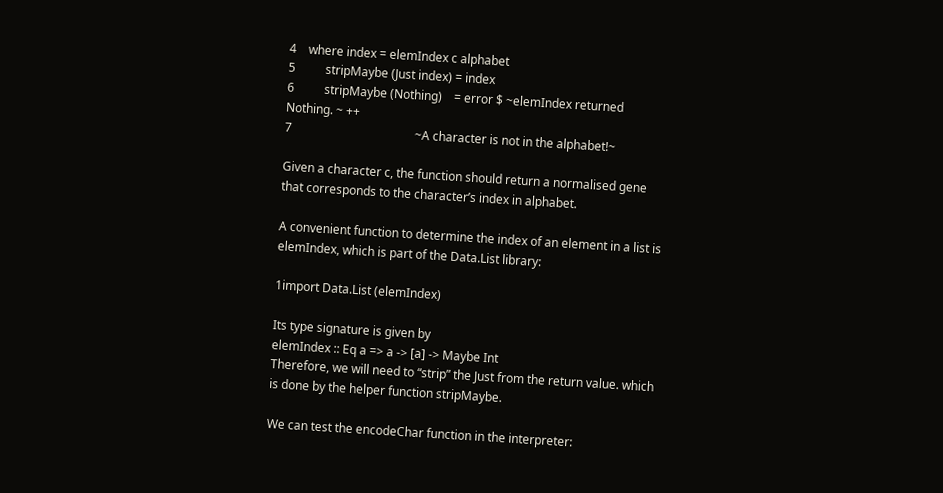4    where index = elemIndex c alphabet
5          stripMaybe (Just index) = index
6          stripMaybe (Nothing)    = error $ ~elemIndex returned Nothing. ~ ++
7                                         ~A character is not in the alphabet!~

Given a character c, the function should return a normalised gene that corresponds to the character’s index in alphabet.

A convenient function to determine the index of an element in a list is elemIndex, which is part of the Data.List library:

1import Data.List (elemIndex)

Its type signature is given by
elemIndex :: Eq a => a -> [a] -> Maybe Int
Therefore, we will need to “strip” the Just from the return value. which is done by the helper function stripMaybe.

We can test the encodeChar function in the interpreter: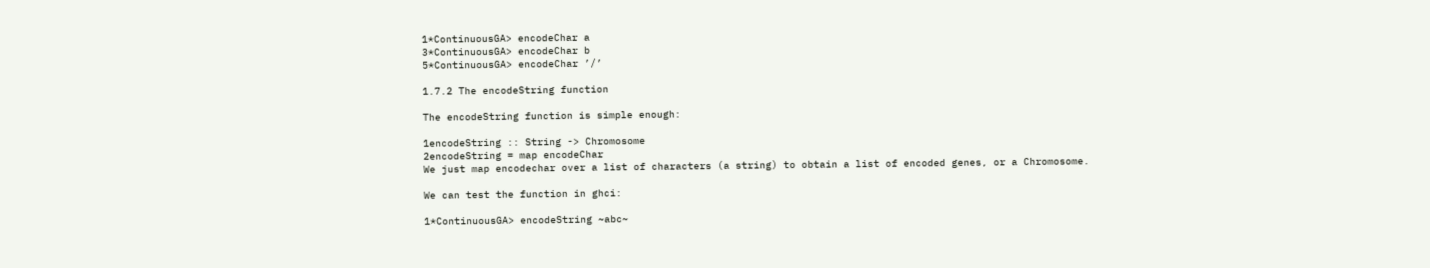1*ContinuousGA> encodeChar a
3*ContinuousGA> encodeChar b
5*ContinuousGA> encodeChar ’/’

1.7.2 The encodeString function

The encodeString function is simple enough:

1encodeString :: String -> Chromosome
2encodeString = map encodeChar
We just map encodechar over a list of characters (a string) to obtain a list of encoded genes, or a Chromosome.

We can test the function in ghci:

1*ContinuousGA> encodeString ~abc~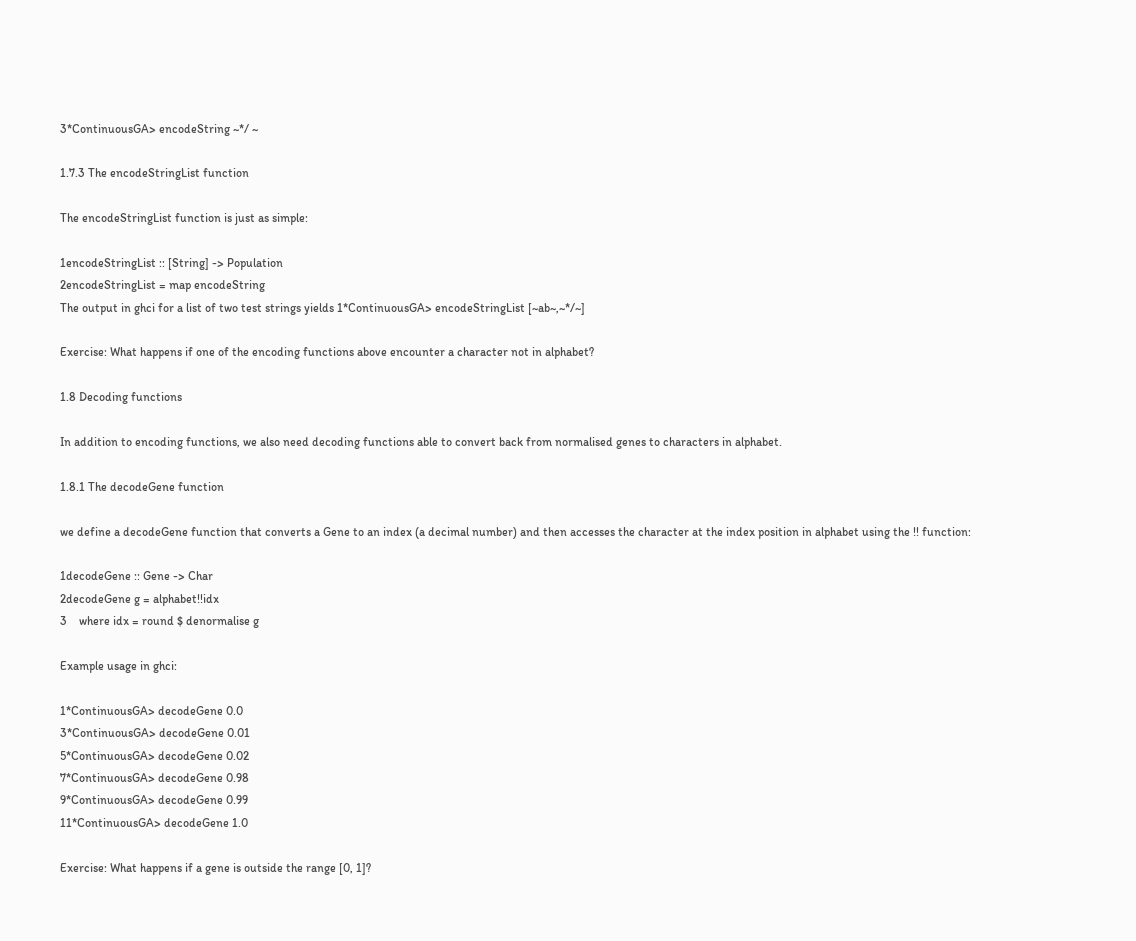3*ContinuousGA> encodeString ~*/ ~

1.7.3 The encodeStringList function

The encodeStringList function is just as simple:

1encodeStringList :: [String] -> Population
2encodeStringList = map encodeString
The output in ghci for a list of two test strings yields 1*ContinuousGA> encodeStringList [~ab~,~*/~]

Exercise: What happens if one of the encoding functions above encounter a character not in alphabet?

1.8 Decoding functions

In addition to encoding functions, we also need decoding functions able to convert back from normalised genes to characters in alphabet.

1.8.1 The decodeGene function

we define a decodeGene function that converts a Gene to an index (a decimal number) and then accesses the character at the index position in alphabet using the !! function:

1decodeGene :: Gene -> Char
2decodeGene g = alphabet!!idx
3    where idx = round $ denormalise g

Example usage in ghci:

1*ContinuousGA> decodeGene 0.0
3*ContinuousGA> decodeGene 0.01
5*ContinuousGA> decodeGene 0.02
7*ContinuousGA> decodeGene 0.98
9*ContinuousGA> decodeGene 0.99
11*ContinuousGA> decodeGene 1.0

Exercise: What happens if a gene is outside the range [0, 1]?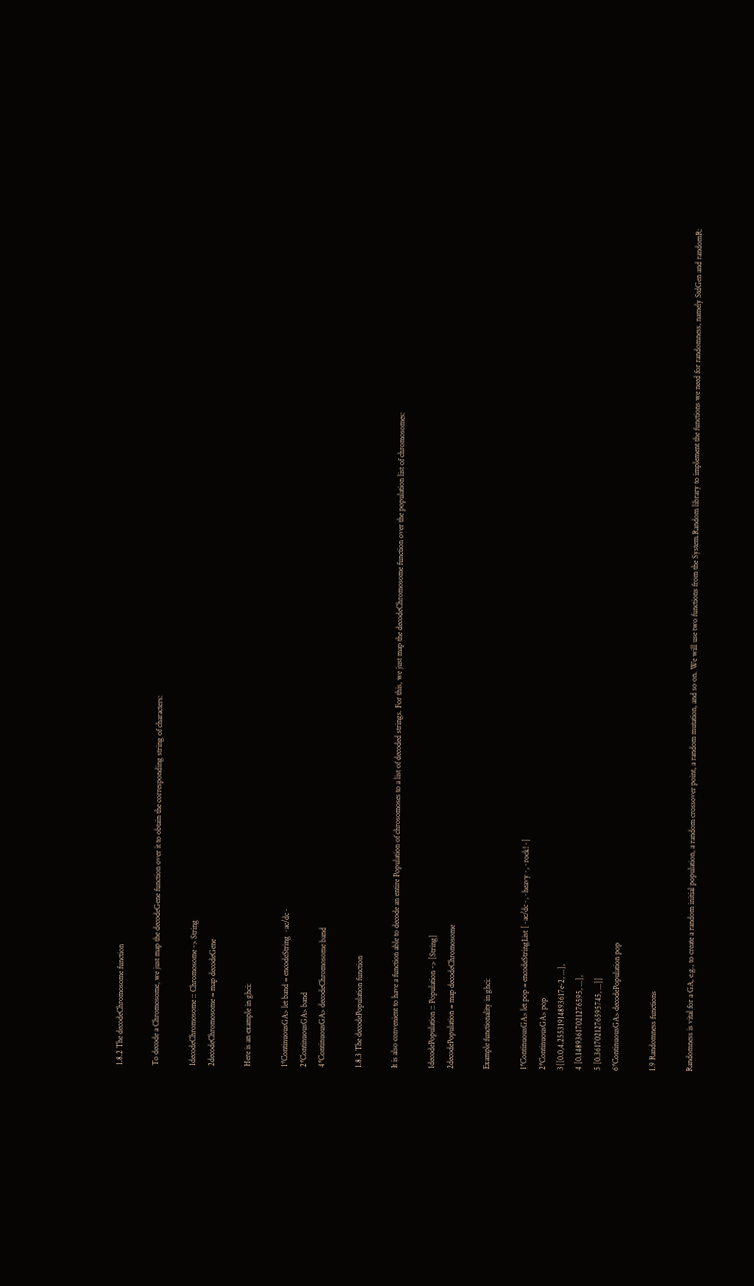1.8.2 The decodeChromosome function

To decode a Chromosome, we just map the decodeGene function over it to obtain the corresponding string of characters:

1decodeChromosome :: Chromosome -> String
2decodeChromosome = map decodeGene

Here is an example in ghci:

1*ContinuousGA> let band = encodeString ~ac/dc~
2*ContinuousGA> band
4*ContinuousGA> decodeChromosome band

1.8.3 The decodePopulation function

It is also convenient to have a function able to decode an entire Population of chrosomoses to a list of decoded strings. For this, we just map the decodeChromosome function over the population list of chromosomes:

1decodePopulation :: Population -> [String]
2decodePopulation = map decodeChromosome

Example functionality in ghci:

1*ContinuousGA> let pop = encodeStringList [~ac/dc~,~heavy~,~rock!~]
2*ContinuousGA> pop
3[[0.0,4.25531914893617e-2, ...],
4 [0.14893617021276595, ...],
5 [0.3617021276595745, ...]]
6*ContinuousGA> decodePopulation pop

1.9 Randomness functions

Randomness is vital for a GA, e.g., to create a random initial population, a random crossover point, a random mutation, and so on. We will use two functions from the System.Random library to implement the functions we need for randomness, namely StdGen and randomR: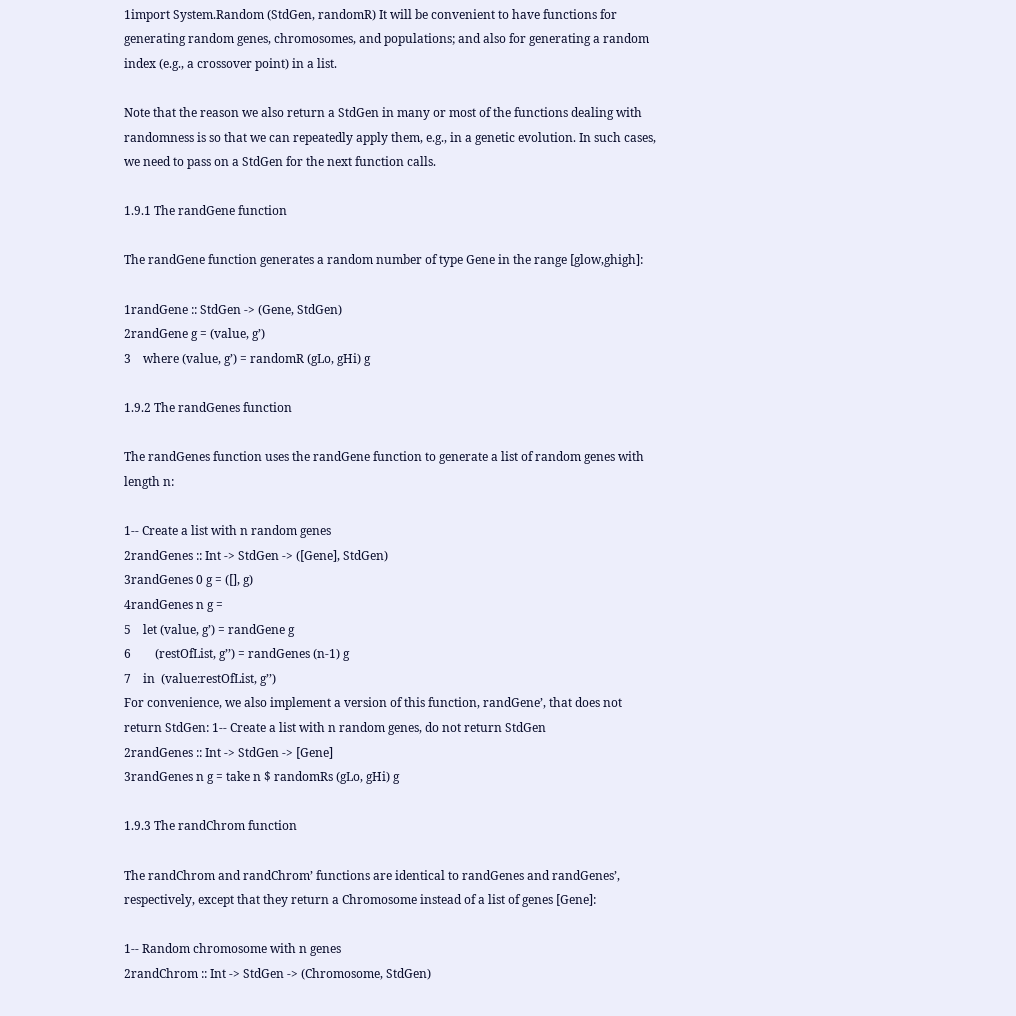1import System.Random (StdGen, randomR) It will be convenient to have functions for generating random genes, chromosomes, and populations; and also for generating a random index (e.g., a crossover point) in a list.

Note that the reason we also return a StdGen in many or most of the functions dealing with randomness is so that we can repeatedly apply them, e.g., in a genetic evolution. In such cases, we need to pass on a StdGen for the next function calls.

1.9.1 The randGene function

The randGene function generates a random number of type Gene in the range [glow,ghigh]:

1randGene :: StdGen -> (Gene, StdGen)
2randGene g = (value, g’)
3    where (value, g’) = randomR (gLo, gHi) g

1.9.2 The randGenes function

The randGenes function uses the randGene function to generate a list of random genes with length n:

1-- Create a list with n random genes
2randGenes :: Int -> StdGen -> ([Gene], StdGen)
3randGenes 0 g = ([], g)
4randGenes n g =
5    let (value, g’) = randGene g
6        (restOfList, g’’) = randGenes (n-1) g
7    in  (value:restOfList, g’’)
For convenience, we also implement a version of this function, randGene’, that does not return StdGen: 1-- Create a list with n random genes, do not return StdGen
2randGenes :: Int -> StdGen -> [Gene]
3randGenes n g = take n $ randomRs (gLo, gHi) g

1.9.3 The randChrom function

The randChrom and randChrom’ functions are identical to randGenes and randGenes’, respectively, except that they return a Chromosome instead of a list of genes [Gene]:

1-- Random chromosome with n genes
2randChrom :: Int -> StdGen -> (Chromosome, StdGen)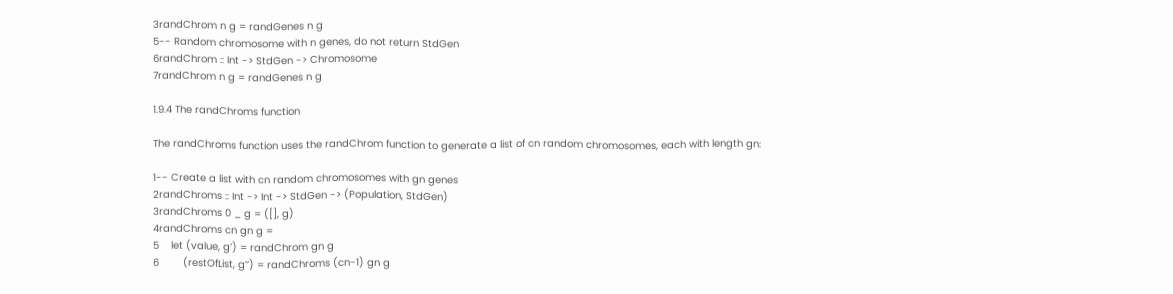3randChrom n g = randGenes n g
5-- Random chromosome with n genes, do not return StdGen
6randChrom :: Int -> StdGen -> Chromosome
7randChrom n g = randGenes n g

1.9.4 The randChroms function

The randChroms function uses the randChrom function to generate a list of cn random chromosomes, each with length gn:

1-- Create a list with cn random chromosomes with gn genes
2randChroms :: Int -> Int -> StdGen -> (Population, StdGen)
3randChroms 0 _ g = ([], g)
4randChroms cn gn g =
5    let (value, g’) = randChrom gn g
6        (restOfList, g’’) = randChroms (cn-1) gn g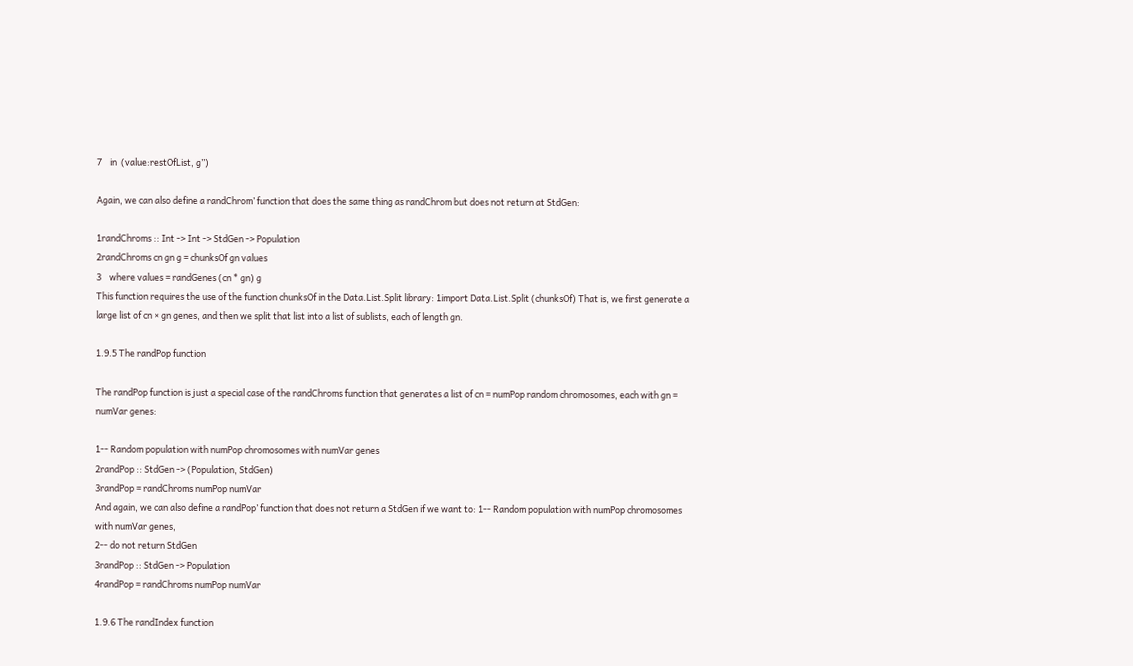7    in  (value:restOfList, g’’)

Again, we can also define a randChrom’ function that does the same thing as randChrom but does not return at StdGen:

1randChroms :: Int -> Int -> StdGen -> Population
2randChroms cn gn g = chunksOf gn values
3    where values = randGenes (cn * gn) g
This function requires the use of the function chunksOf in the Data.List.Split library: 1import Data.List.Split (chunksOf) That is, we first generate a large list of cn × gn genes, and then we split that list into a list of sublists, each of length gn.

1.9.5 The randPop function

The randPop function is just a special case of the randChroms function that generates a list of cn = numPop random chromosomes, each with gn = numVar genes:

1-- Random population with numPop chromosomes with numVar genes
2randPop :: StdGen -> (Population, StdGen)
3randPop = randChroms numPop numVar
And again, we can also define a randPop’ function that does not return a StdGen if we want to: 1-- Random population with numPop chromosomes with numVar genes,
2-- do not return StdGen
3randPop :: StdGen -> Population
4randPop = randChroms numPop numVar

1.9.6 The randIndex function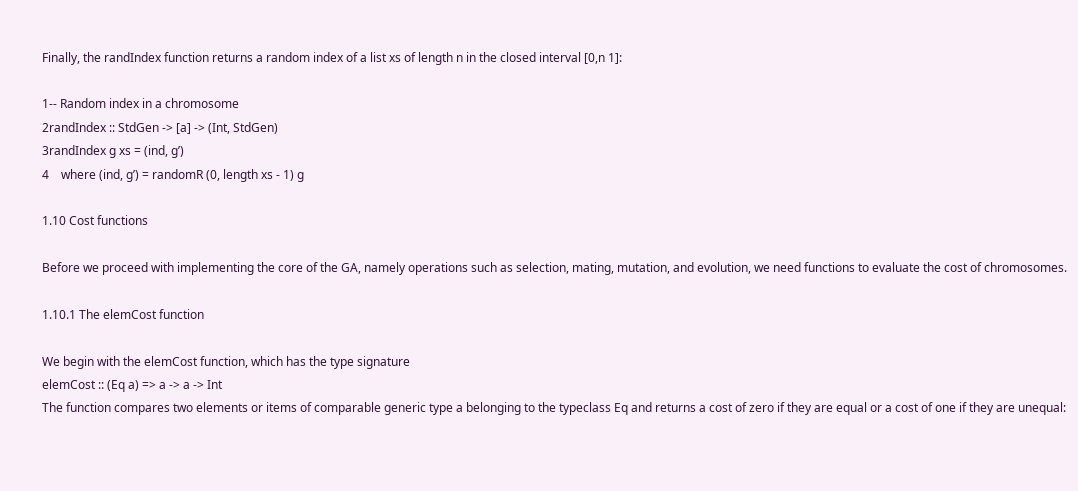Finally, the randIndex function returns a random index of a list xs of length n in the closed interval [0,n 1]:

1-- Random index in a chromosome
2randIndex :: StdGen -> [a] -> (Int, StdGen)
3randIndex g xs = (ind, g’)
4    where (ind, g’) = randomR (0, length xs - 1) g

1.10 Cost functions

Before we proceed with implementing the core of the GA, namely operations such as selection, mating, mutation, and evolution, we need functions to evaluate the cost of chromosomes.

1.10.1 The elemCost function

We begin with the elemCost function, which has the type signature
elemCost :: (Eq a) => a -> a -> Int
The function compares two elements or items of comparable generic type a belonging to the typeclass Eq and returns a cost of zero if they are equal or a cost of one if they are unequal: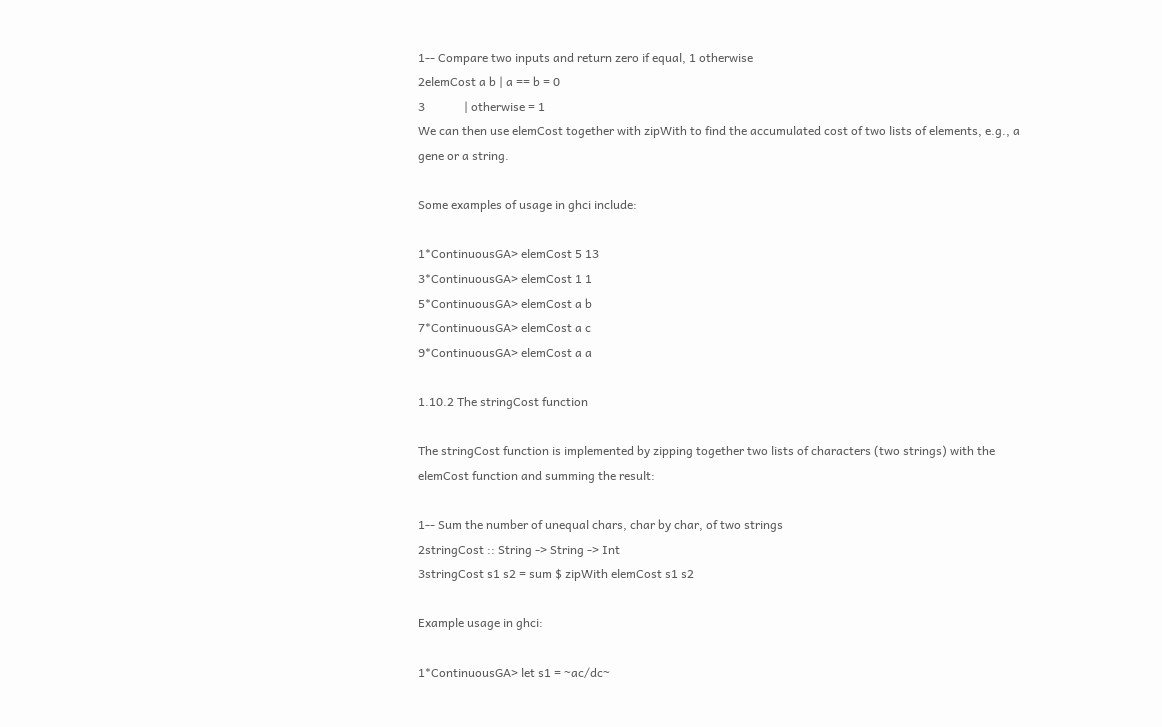1-- Compare two inputs and return zero if equal, 1 otherwise
2elemCost a b | a == b = 0
3             | otherwise = 1
We can then use elemCost together with zipWith to find the accumulated cost of two lists of elements, e.g., a gene or a string.

Some examples of usage in ghci include:

1*ContinuousGA> elemCost 5 13
3*ContinuousGA> elemCost 1 1
5*ContinuousGA> elemCost a b
7*ContinuousGA> elemCost a c
9*ContinuousGA> elemCost a a

1.10.2 The stringCost function

The stringCost function is implemented by zipping together two lists of characters (two strings) with the elemCost function and summing the result:

1-- Sum the number of unequal chars, char by char, of two strings
2stringCost :: String -> String -> Int
3stringCost s1 s2 = sum $ zipWith elemCost s1 s2

Example usage in ghci:

1*ContinuousGA> let s1 = ~ac/dc~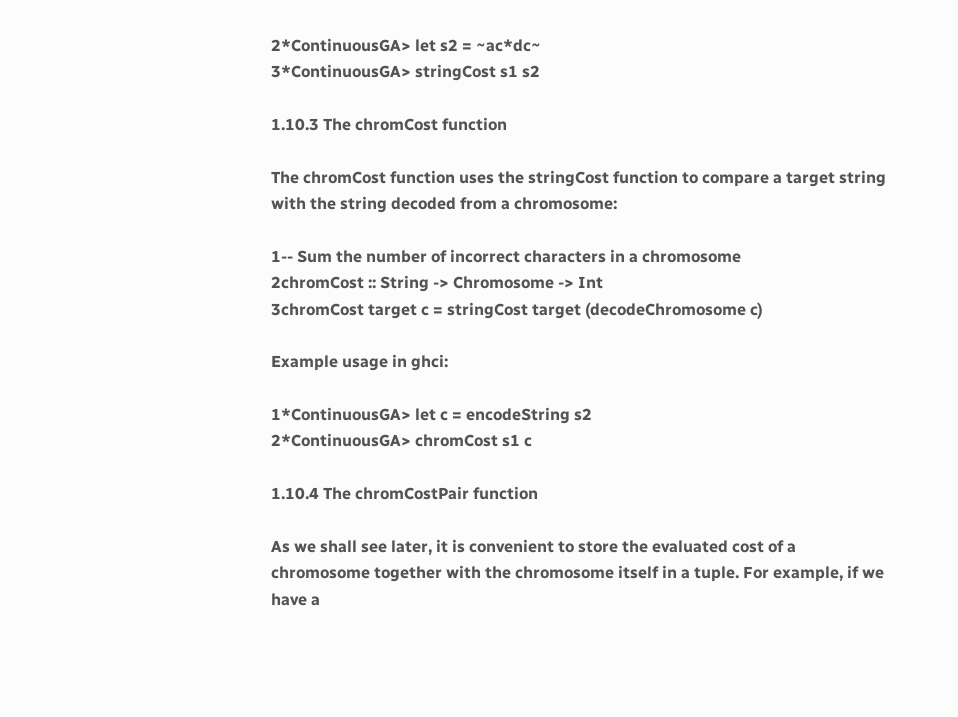2*ContinuousGA> let s2 = ~ac*dc~
3*ContinuousGA> stringCost s1 s2

1.10.3 The chromCost function

The chromCost function uses the stringCost function to compare a target string with the string decoded from a chromosome:

1-- Sum the number of incorrect characters in a chromosome
2chromCost :: String -> Chromosome -> Int
3chromCost target c = stringCost target (decodeChromosome c)

Example usage in ghci:

1*ContinuousGA> let c = encodeString s2
2*ContinuousGA> chromCost s1 c

1.10.4 The chromCostPair function

As we shall see later, it is convenient to store the evaluated cost of a chromosome together with the chromosome itself in a tuple. For example, if we have a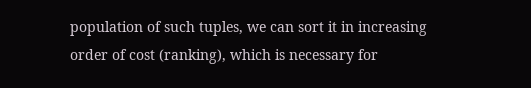population of such tuples, we can sort it in increasing order of cost (ranking), which is necessary for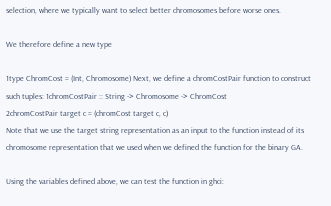selection, where we typically want to select better chromosomes before worse ones.

We therefore define a new type

1type ChromCost = (Int, Chromosome) Next, we define a chromCostPair function to construct such tuples: 1chromCostPair :: String -> Chromosome -> ChromCost
2chromCostPair target c = (chromCost target c, c)
Note that we use the target string representation as an input to the function instead of its chromosome representation that we used when we defined the function for the binary GA.

Using the variables defined above, we can test the function in ghci: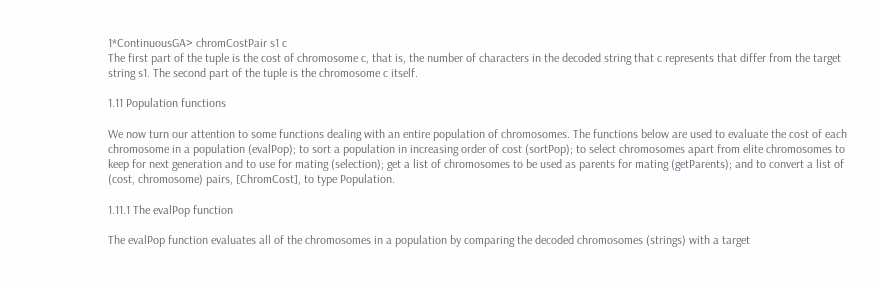1*ContinuousGA> chromCostPair s1 c
The first part of the tuple is the cost of chromosome c, that is, the number of characters in the decoded string that c represents that differ from the target string s1. The second part of the tuple is the chromosome c itself.

1.11 Population functions

We now turn our attention to some functions dealing with an entire population of chromosomes. The functions below are used to evaluate the cost of each chromosome in a population (evalPop); to sort a population in increasing order of cost (sortPop); to select chromosomes apart from elite chromosomes to keep for next generation and to use for mating (selection); get a list of chromosomes to be used as parents for mating (getParents); and to convert a list of (cost, chromosome) pairs, [ChromCost], to type Population.

1.11.1 The evalPop function

The evalPop function evaluates all of the chromosomes in a population by comparing the decoded chromosomes (strings) with a target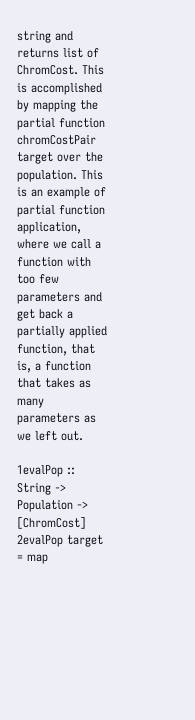string and returns list of ChromCost. This is accomplished by mapping the partial function chromCostPair target over the population. This is an example of partial function application, where we call a function with too few parameters and get back a partially applied function, that is, a function that takes as many parameters as we left out.

1evalPop :: String -> Population -> [ChromCost]
2evalPop target = map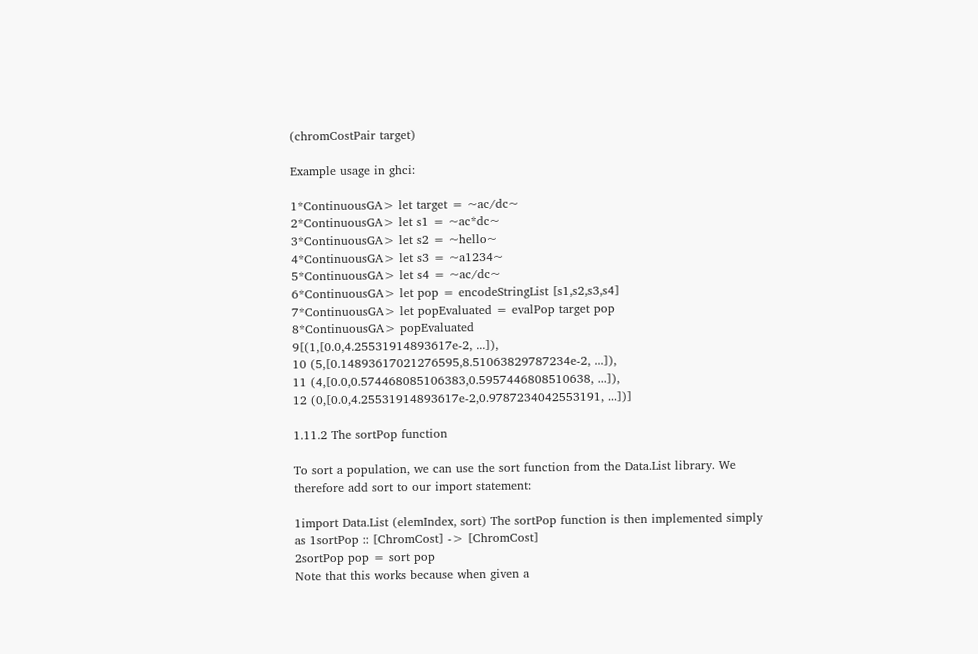(chromCostPair target)

Example usage in ghci:

1*ContinuousGA> let target = ~ac/dc~
2*ContinuousGA> let s1 = ~ac*dc~
3*ContinuousGA> let s2 = ~hello~
4*ContinuousGA> let s3 = ~a1234~
5*ContinuousGA> let s4 = ~ac/dc~
6*ContinuousGA> let pop = encodeStringList [s1,s2,s3,s4]
7*ContinuousGA> let popEvaluated = evalPop target pop
8*ContinuousGA> popEvaluated
9[(1,[0.0,4.25531914893617e-2, ...]),
10 (5,[0.14893617021276595,8.51063829787234e-2, ...]),
11 (4,[0.0,0.574468085106383,0.5957446808510638, ...]),
12 (0,[0.0,4.25531914893617e-2,0.9787234042553191, ...])]

1.11.2 The sortPop function

To sort a population, we can use the sort function from the Data.List library. We therefore add sort to our import statement:

1import Data.List (elemIndex, sort) The sortPop function is then implemented simply as 1sortPop :: [ChromCost] -> [ChromCost]
2sortPop pop = sort pop
Note that this works because when given a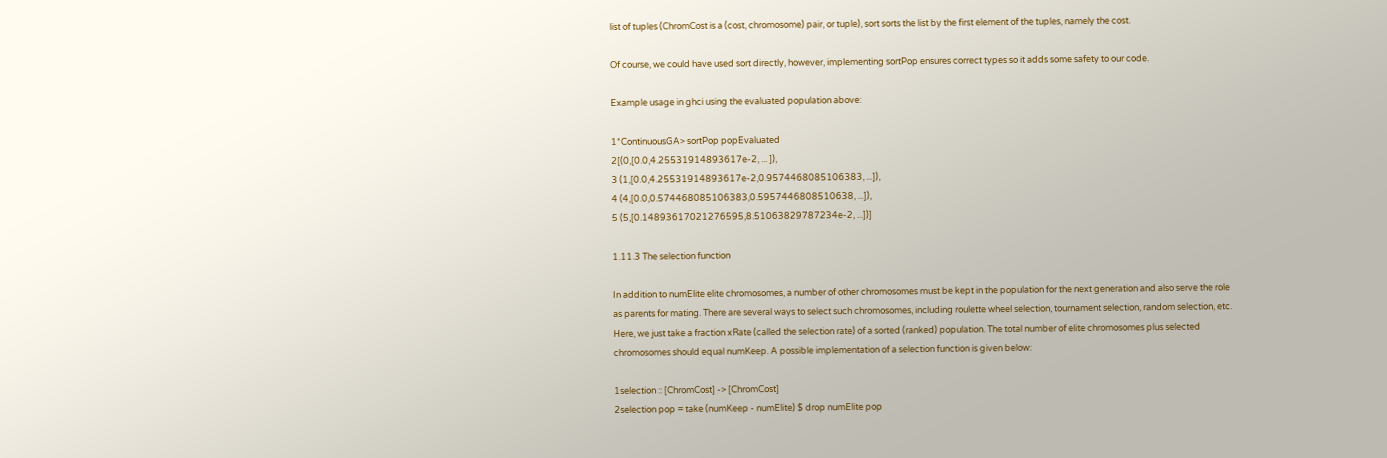list of tuples (ChromCost is a (cost, chromosome) pair, or tuple), sort sorts the list by the first element of the tuples, namely the cost.

Of course, we could have used sort directly, however, implementing sortPop ensures correct types so it adds some safety to our code.

Example usage in ghci using the evaluated population above:

1*ContinuousGA> sortPop popEvaluated
2[(0,[0.0,4.25531914893617e-2, ... ]),
3 (1,[0.0,4.25531914893617e-2,0.9574468085106383, ...]),
4 (4,[0.0,0.574468085106383,0.5957446808510638, ...]),
5 (5,[0.14893617021276595,8.51063829787234e-2, ...])]

1.11.3 The selection function

In addition to numElite elite chromosomes, a number of other chromosomes must be kept in the population for the next generation and also serve the role as parents for mating. There are several ways to select such chromosomes, including roulette wheel selection, tournament selection, random selection, etc. Here, we just take a fraction xRate (called the selection rate) of a sorted (ranked) population. The total number of elite chromosomes plus selected chromosomes should equal numKeep. A possible implementation of a selection function is given below:

1selection :: [ChromCost] -> [ChromCost]
2selection pop = take (numKeep - numElite) $ drop numElite pop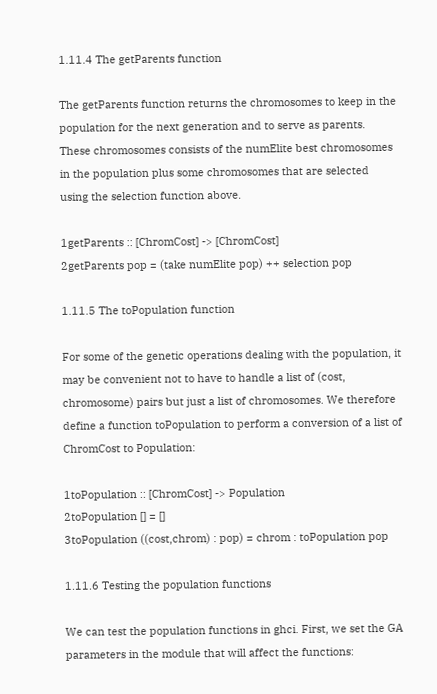1.11.4 The getParents function

The getParents function returns the chromosomes to keep in the population for the next generation and to serve as parents. These chromosomes consists of the numElite best chromosomes in the population plus some chromosomes that are selected using the selection function above.

1getParents :: [ChromCost] -> [ChromCost]
2getParents pop = (take numElite pop) ++ selection pop

1.11.5 The toPopulation function

For some of the genetic operations dealing with the population, it may be convenient not to have to handle a list of (cost, chromosome) pairs but just a list of chromosomes. We therefore define a function toPopulation to perform a conversion of a list of ChromCost to Population:

1toPopulation :: [ChromCost] -> Population
2toPopulation [] = []
3toPopulation ((cost,chrom) : pop) = chrom : toPopulation pop

1.11.6 Testing the population functions

We can test the population functions in ghci. First, we set the GA parameters in the module that will affect the functions: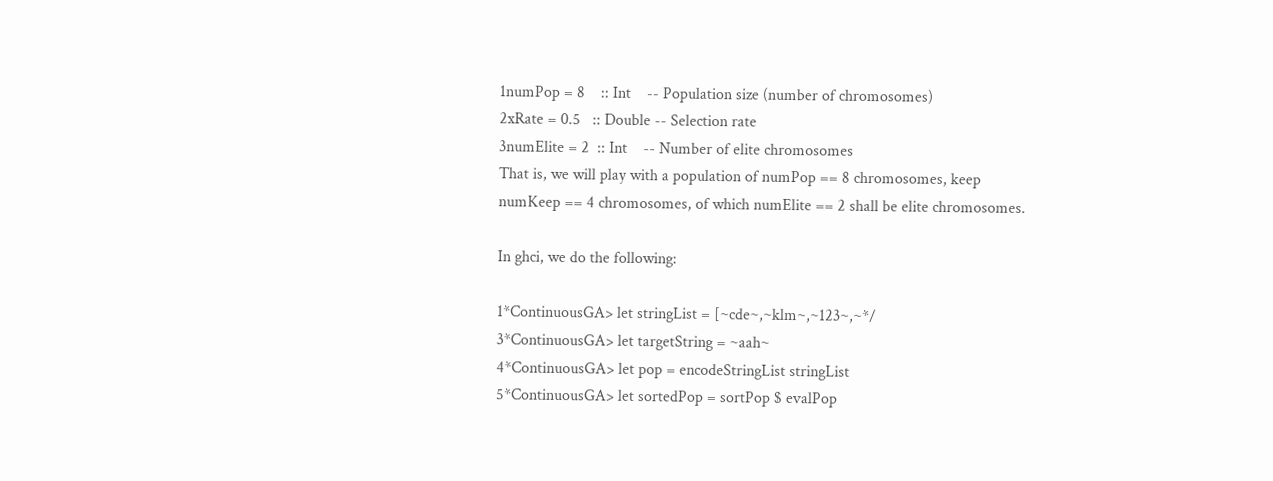1numPop = 8    :: Int    -- Population size (number of chromosomes)
2xRate = 0.5   :: Double -- Selection rate
3numElite = 2  :: Int    -- Number of elite chromosomes
That is, we will play with a population of numPop == 8 chromosomes, keep numKeep == 4 chromosomes, of which numElite == 2 shall be elite chromosomes.

In ghci, we do the following:

1*ContinuousGA> let stringList = [~cde~,~klm~,~123~,~*/
3*ContinuousGA> let targetString = ~aah~
4*ContinuousGA> let pop = encodeStringList stringList
5*ContinuousGA> let sortedPop = sortPop $ evalPop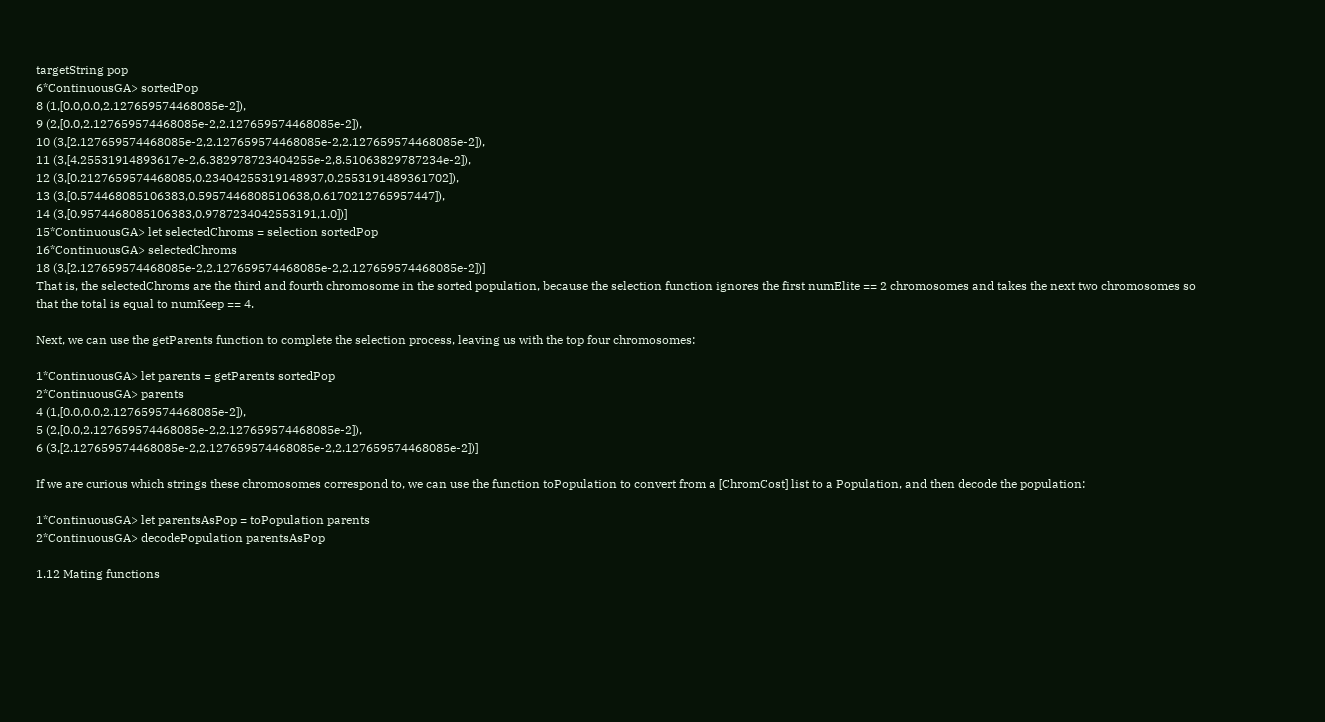targetString pop
6*ContinuousGA> sortedPop
8 (1,[0.0,0.0,2.127659574468085e-2]),
9 (2,[0.0,2.127659574468085e-2,2.127659574468085e-2]),
10 (3,[2.127659574468085e-2,2.127659574468085e-2,2.127659574468085e-2]),
11 (3,[4.25531914893617e-2,6.382978723404255e-2,8.51063829787234e-2]),
12 (3,[0.2127659574468085,0.23404255319148937,0.2553191489361702]),
13 (3,[0.574468085106383,0.5957446808510638,0.6170212765957447]),
14 (3,[0.9574468085106383,0.9787234042553191,1.0])]
15*ContinuousGA> let selectedChroms = selection sortedPop
16*ContinuousGA> selectedChroms
18 (3,[2.127659574468085e-2,2.127659574468085e-2,2.127659574468085e-2])]
That is, the selectedChroms are the third and fourth chromosome in the sorted population, because the selection function ignores the first numElite == 2 chromosomes and takes the next two chromosomes so that the total is equal to numKeep == 4.

Next, we can use the getParents function to complete the selection process, leaving us with the top four chromosomes:

1*ContinuousGA> let parents = getParents sortedPop
2*ContinuousGA> parents
4 (1,[0.0,0.0,2.127659574468085e-2]),
5 (2,[0.0,2.127659574468085e-2,2.127659574468085e-2]),
6 (3,[2.127659574468085e-2,2.127659574468085e-2,2.127659574468085e-2])]

If we are curious which strings these chromosomes correspond to, we can use the function toPopulation to convert from a [ChromCost] list to a Population, and then decode the population:

1*ContinuousGA> let parentsAsPop = toPopulation parents
2*ContinuousGA> decodePopulation parentsAsPop

1.12 Mating functions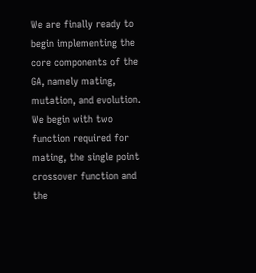We are finally ready to begin implementing the core components of the GA, namely mating, mutation, and evolution. We begin with two function required for mating, the single point crossover function and the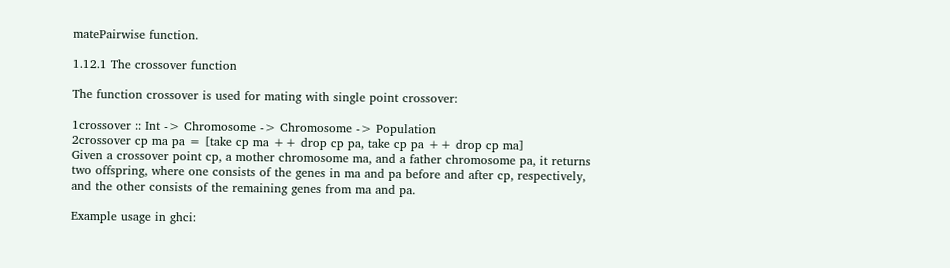matePairwise function.

1.12.1 The crossover function

The function crossover is used for mating with single point crossover:

1crossover :: Int -> Chromosome -> Chromosome -> Population
2crossover cp ma pa = [take cp ma ++ drop cp pa, take cp pa ++ drop cp ma]
Given a crossover point cp, a mother chromosome ma, and a father chromosome pa, it returns two offspring, where one consists of the genes in ma and pa before and after cp, respectively, and the other consists of the remaining genes from ma and pa.

Example usage in ghci: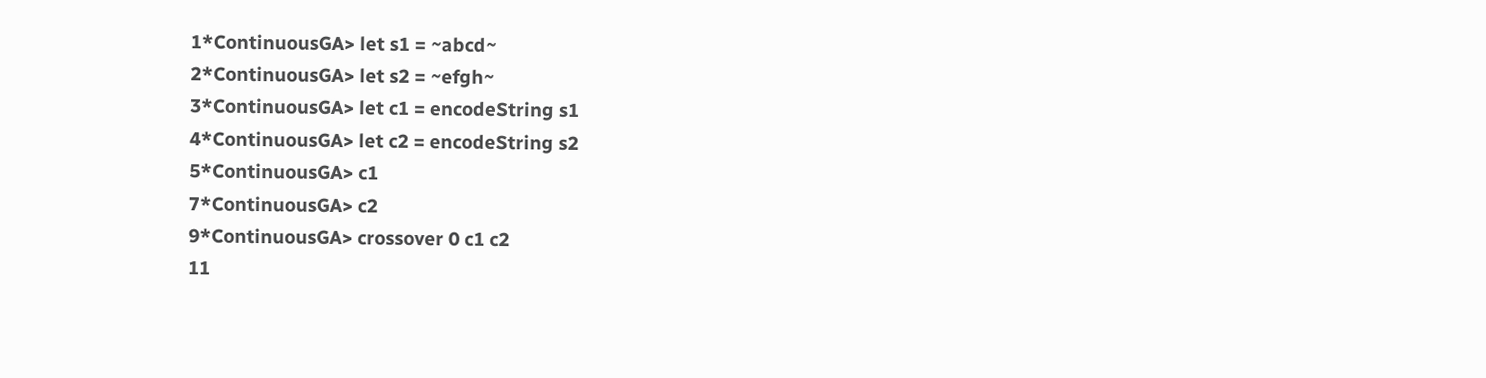1*ContinuousGA> let s1 = ~abcd~
2*ContinuousGA> let s2 = ~efgh~
3*ContinuousGA> let c1 = encodeString s1
4*ContinuousGA> let c2 = encodeString s2
5*ContinuousGA> c1
7*ContinuousGA> c2
9*ContinuousGA> crossover 0 c1 c2
11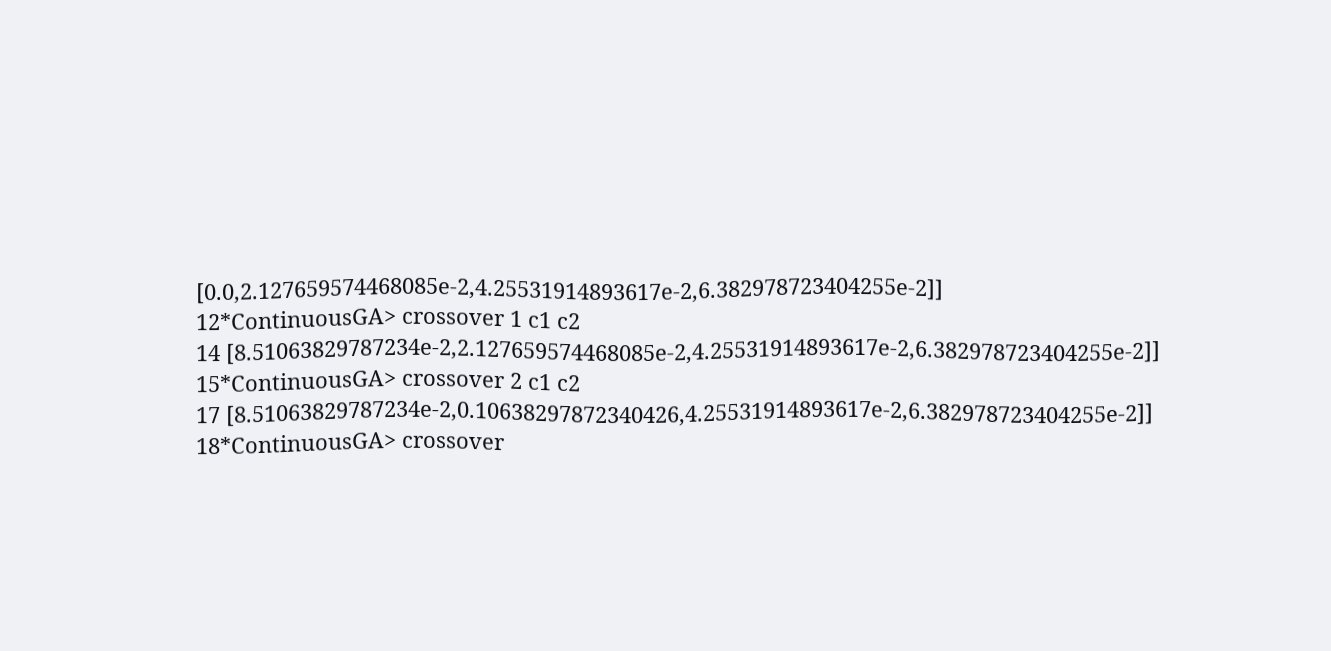[0.0,2.127659574468085e-2,4.25531914893617e-2,6.382978723404255e-2]]
12*ContinuousGA> crossover 1 c1 c2
14 [8.51063829787234e-2,2.127659574468085e-2,4.25531914893617e-2,6.382978723404255e-2]]
15*ContinuousGA> crossover 2 c1 c2
17 [8.51063829787234e-2,0.10638297872340426,4.25531914893617e-2,6.382978723404255e-2]]
18*ContinuousGA> crossover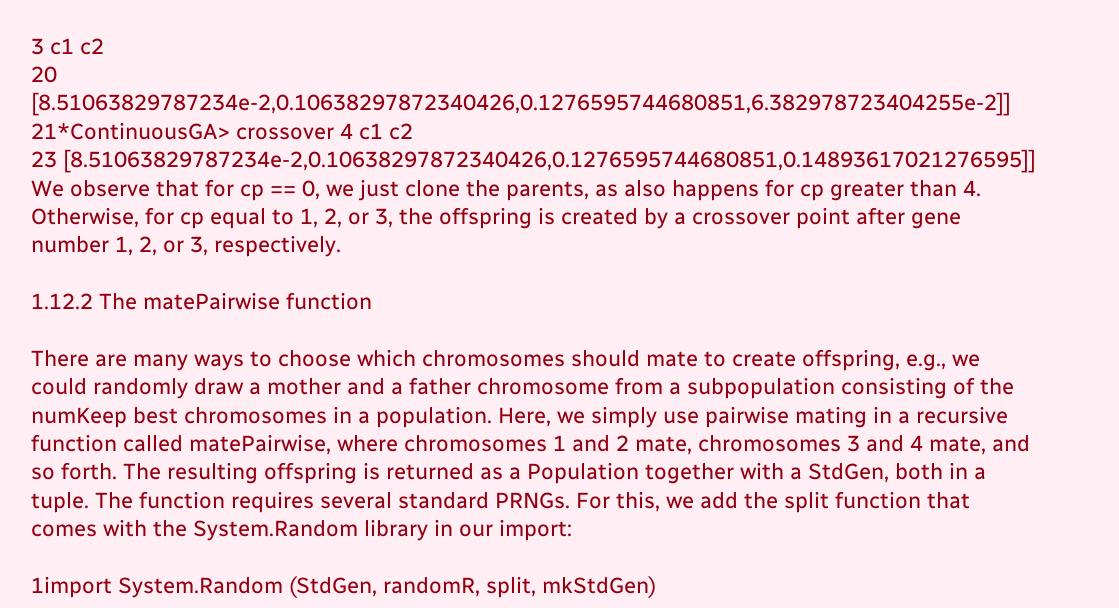3 c1 c2
20 [8.51063829787234e-2,0.10638297872340426,0.1276595744680851,6.382978723404255e-2]]
21*ContinuousGA> crossover 4 c1 c2
23 [8.51063829787234e-2,0.10638297872340426,0.1276595744680851,0.14893617021276595]]
We observe that for cp == 0, we just clone the parents, as also happens for cp greater than 4. Otherwise, for cp equal to 1, 2, or 3, the offspring is created by a crossover point after gene number 1, 2, or 3, respectively.

1.12.2 The matePairwise function

There are many ways to choose which chromosomes should mate to create offspring, e.g., we could randomly draw a mother and a father chromosome from a subpopulation consisting of the numKeep best chromosomes in a population. Here, we simply use pairwise mating in a recursive function called matePairwise, where chromosomes 1 and 2 mate, chromosomes 3 and 4 mate, and so forth. The resulting offspring is returned as a Population together with a StdGen, both in a tuple. The function requires several standard PRNGs. For this, we add the split function that comes with the System.Random library in our import:

1import System.Random (StdGen, randomR, split, mkStdGen)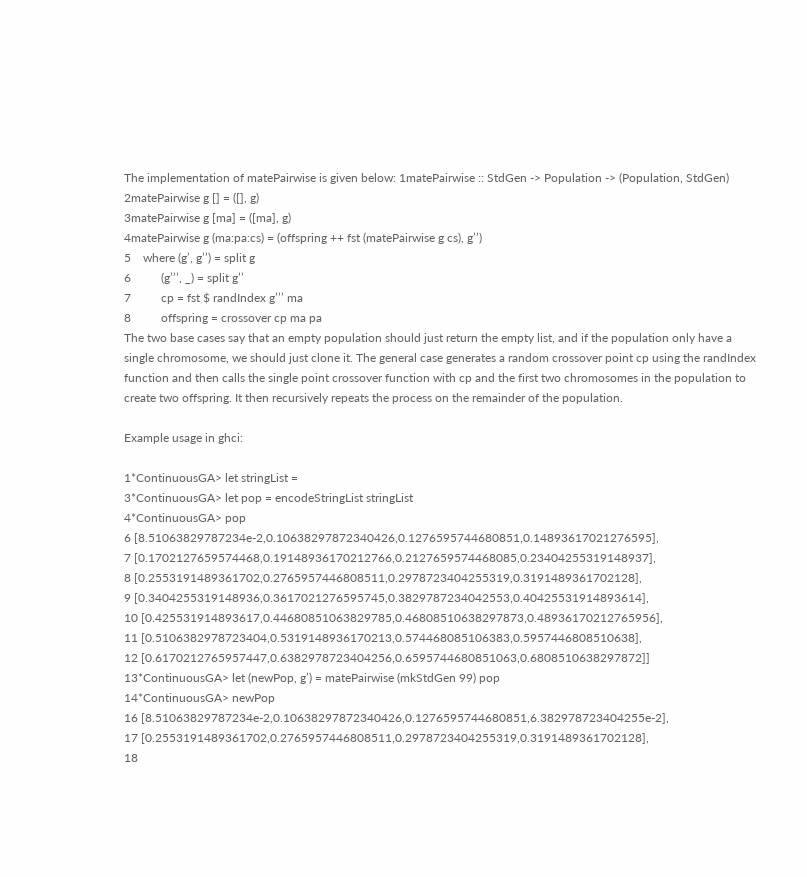The implementation of matePairwise is given below: 1matePairwise :: StdGen -> Population -> (Population, StdGen)
2matePairwise g [] = ([], g)
3matePairwise g [ma] = ([ma], g)
4matePairwise g (ma:pa:cs) = (offspring ++ fst (matePairwise g cs), g’’)
5    where (g’, g’’) = split g
6          (g’’’, _) = split g’’
7          cp = fst $ randIndex g’’’ ma
8          offspring = crossover cp ma pa
The two base cases say that an empty population should just return the empty list, and if the population only have a single chromosome, we should just clone it. The general case generates a random crossover point cp using the randIndex function and then calls the single point crossover function with cp and the first two chromosomes in the population to create two offspring. It then recursively repeats the process on the remainder of the population.

Example usage in ghci:

1*ContinuousGA> let stringList =
3*ContinuousGA> let pop = encodeStringList stringList
4*ContinuousGA> pop
6 [8.51063829787234e-2,0.10638297872340426,0.1276595744680851,0.14893617021276595],
7 [0.1702127659574468,0.19148936170212766,0.2127659574468085,0.23404255319148937],
8 [0.2553191489361702,0.2765957446808511,0.2978723404255319,0.3191489361702128],
9 [0.3404255319148936,0.3617021276595745,0.3829787234042553,0.40425531914893614],
10 [0.425531914893617,0.44680851063829785,0.46808510638297873,0.48936170212765956],
11 [0.5106382978723404,0.5319148936170213,0.574468085106383,0.5957446808510638],
12 [0.6170212765957447,0.6382978723404256,0.6595744680851063,0.6808510638297872]]
13*ContinuousGA> let (newPop, g’) = matePairwise (mkStdGen 99) pop
14*ContinuousGA> newPop
16 [8.51063829787234e-2,0.10638297872340426,0.1276595744680851,6.382978723404255e-2],
17 [0.2553191489361702,0.2765957446808511,0.2978723404255319,0.3191489361702128],
18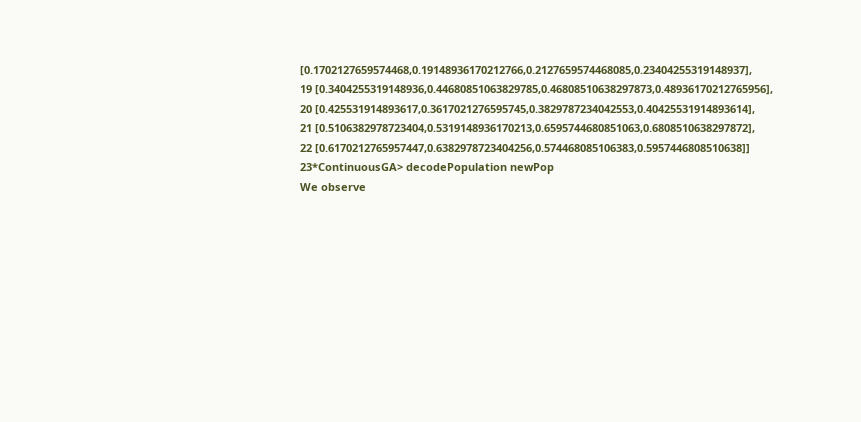[0.1702127659574468,0.19148936170212766,0.2127659574468085,0.23404255319148937],
19 [0.3404255319148936,0.44680851063829785,0.46808510638297873,0.48936170212765956],
20 [0.425531914893617,0.3617021276595745,0.3829787234042553,0.40425531914893614],
21 [0.5106382978723404,0.5319148936170213,0.6595744680851063,0.6808510638297872],
22 [0.6170212765957447,0.6382978723404256,0.574468085106383,0.5957446808510638]]
23*ContinuousGA> decodePopulation newPop
We observe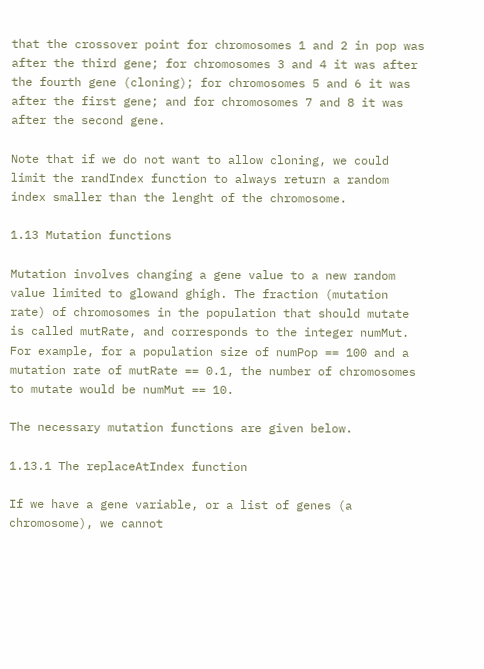that the crossover point for chromosomes 1 and 2 in pop was after the third gene; for chromosomes 3 and 4 it was after the fourth gene (cloning); for chromosomes 5 and 6 it was after the first gene; and for chromosomes 7 and 8 it was after the second gene.

Note that if we do not want to allow cloning, we could limit the randIndex function to always return a random index smaller than the lenght of the chromosome.

1.13 Mutation functions

Mutation involves changing a gene value to a new random value limited to glowand ghigh. The fraction (mutation rate) of chromosomes in the population that should mutate is called mutRate, and corresponds to the integer numMut. For example, for a population size of numPop == 100 and a mutation rate of mutRate == 0.1, the number of chromosomes to mutate would be numMut == 10.

The necessary mutation functions are given below.

1.13.1 The replaceAtIndex function

If we have a gene variable, or a list of genes (a chromosome), we cannot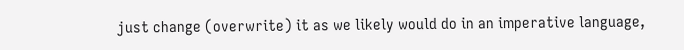just change (overwrite) it as we likely would do in an imperative language,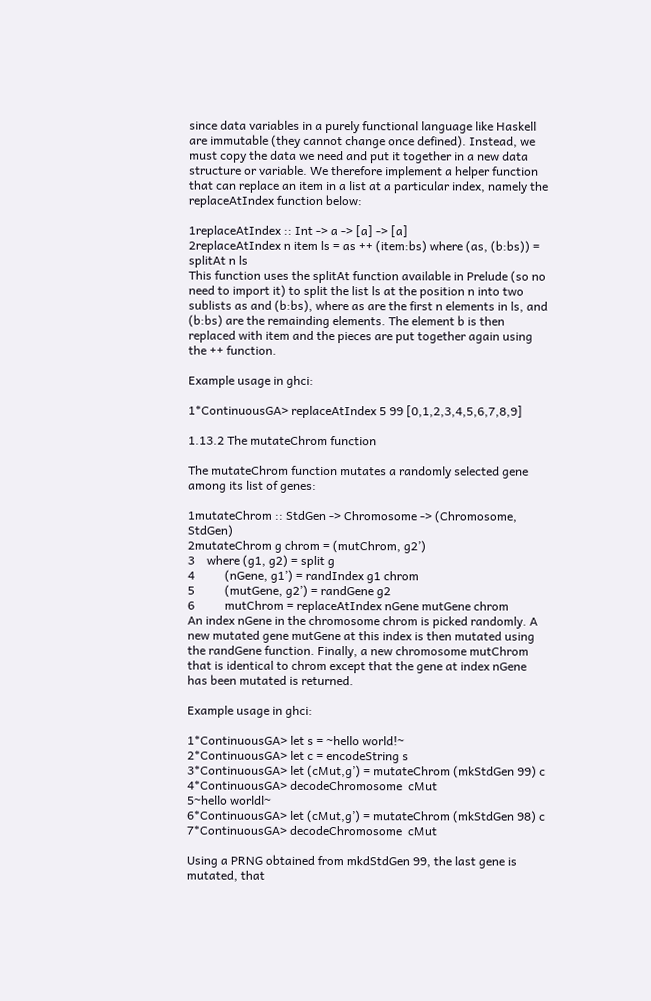since data variables in a purely functional language like Haskell are immutable (they cannot change once defined). Instead, we must copy the data we need and put it together in a new data structure or variable. We therefore implement a helper function that can replace an item in a list at a particular index, namely the replaceAtIndex function below:

1replaceAtIndex :: Int -> a -> [a] -> [a]
2replaceAtIndex n item ls = as ++ (item:bs) where (as, (b:bs)) = splitAt n ls
This function uses the splitAt function available in Prelude (so no need to import it) to split the list ls at the position n into two sublists as and (b:bs), where as are the first n elements in ls, and (b:bs) are the remainding elements. The element b is then replaced with item and the pieces are put together again using the ++ function.

Example usage in ghci:

1*ContinuousGA> replaceAtIndex 5 99 [0,1,2,3,4,5,6,7,8,9]

1.13.2 The mutateChrom function

The mutateChrom function mutates a randomly selected gene among its list of genes:

1mutateChrom :: StdGen -> Chromosome -> (Chromosome, StdGen)
2mutateChrom g chrom = (mutChrom, g2’)
3    where (g1, g2) = split g
4          (nGene, g1’) = randIndex g1 chrom
5          (mutGene, g2’) = randGene g2
6          mutChrom = replaceAtIndex nGene mutGene chrom
An index nGene in the chromosome chrom is picked randomly. A new mutated gene mutGene at this index is then mutated using the randGene function. Finally, a new chromosome mutChrom that is identical to chrom except that the gene at index nGene has been mutated is returned.

Example usage in ghci:

1*ContinuousGA> let s = ~hello world!~
2*ContinuousGA> let c = encodeString s
3*ContinuousGA> let (cMut,g’) = mutateChrom (mkStdGen 99) c
4*ContinuousGA> decodeChromosome  cMut
5~hello worldl~
6*ContinuousGA> let (cMut,g’) = mutateChrom (mkStdGen 98) c
7*ContinuousGA> decodeChromosome  cMut

Using a PRNG obtained from mkdStdGen 99, the last gene is mutated, that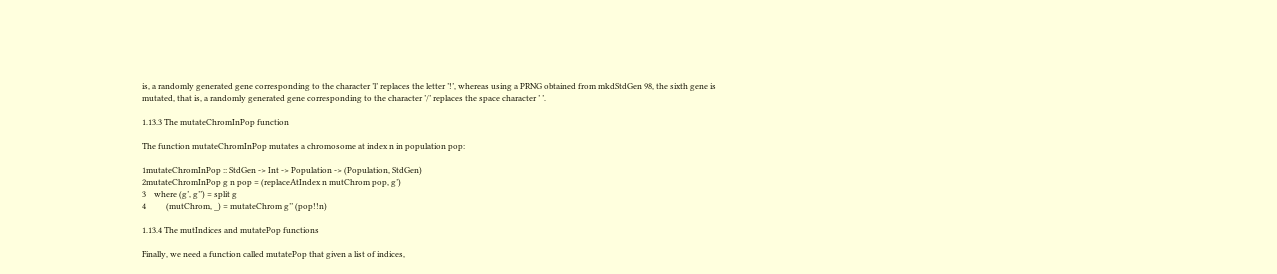is, a randomly generated gene corresponding to the character ’l’ replaces the letter ’!’, whereas using a PRNG obtained from mkdStdGen 98, the sixth gene is mutated, that is, a randomly generated gene corresponding to the character ’/’ replaces the space character ’ ’.

1.13.3 The mutateChromInPop function

The function mutateChromInPop mutates a chromosome at index n in population pop:

1mutateChromInPop :: StdGen -> Int -> Population -> (Population, StdGen)
2mutateChromInPop g n pop = (replaceAtIndex n mutChrom pop, g’)
3    where (g’, g’’) = split g
4          (mutChrom, _) = mutateChrom g’’ (pop!!n)

1.13.4 The mutIndices and mutatePop functions

Finally, we need a function called mutatePop that given a list of indices,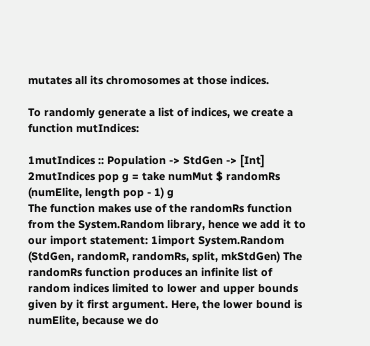mutates all its chromosomes at those indices.

To randomly generate a list of indices, we create a function mutIndices:

1mutIndices :: Population -> StdGen -> [Int]
2mutIndices pop g = take numMut $ randomRs (numElite, length pop - 1) g
The function makes use of the randomRs function from the System.Random library, hence we add it to our import statement: 1import System.Random (StdGen, randomR, randomRs, split, mkStdGen) The randomRs function produces an infinite list of random indices limited to lower and upper bounds given by it first argument. Here, the lower bound is numElite, because we do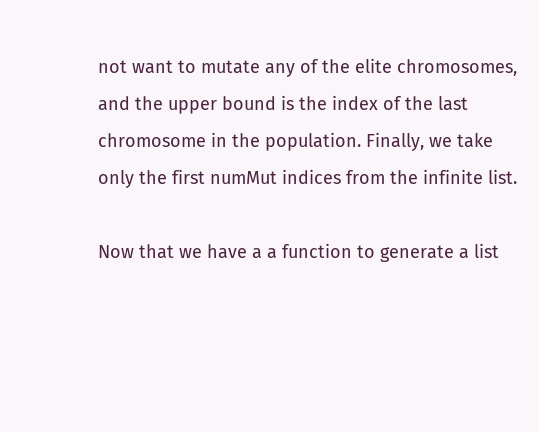not want to mutate any of the elite chromosomes, and the upper bound is the index of the last chromosome in the population. Finally, we take only the first numMut indices from the infinite list.

Now that we have a a function to generate a list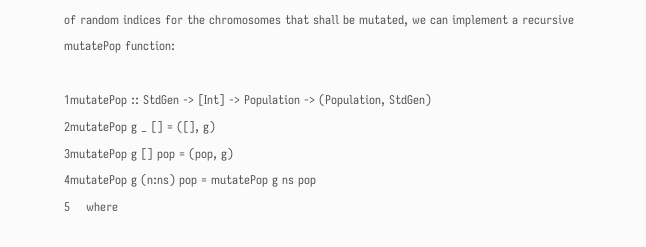of random indices for the chromosomes that shall be mutated, we can implement a recursive mutatePop function:

1mutatePop :: StdGen -> [Int] -> Population -> (Population, StdGen)
2mutatePop g _ [] = ([], g)
3mutatePop g [] pop = (pop, g)
4mutatePop g (n:ns) pop = mutatePop g ns pop
5    where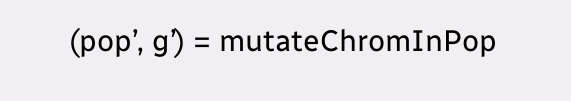(pop’, g’) = mutateChromInPop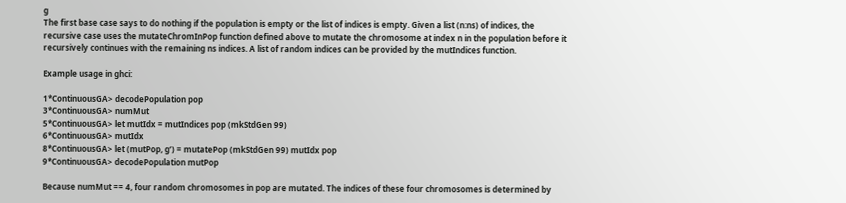g
The first base case says to do nothing if the population is empty or the list of indices is empty. Given a list (n:ns) of indices, the recursive case uses the mutateChromInPop function defined above to mutate the chromosome at index n in the population before it recursively continues with the remaining ns indices. A list of random indices can be provided by the mutIndices function.

Example usage in ghci:

1*ContinuousGA> decodePopulation pop
3*ContinuousGA> numMut
5*ContinuousGA> let mutIdx = mutIndices pop (mkStdGen 99)
6*ContinuousGA> mutIdx
8*ContinuousGA> let (mutPop, g’) = mutatePop (mkStdGen 99) mutIdx pop
9*ContinuousGA> decodePopulation mutPop

Because numMut == 4, four random chromosomes in pop are mutated. The indices of these four chromosomes is determined by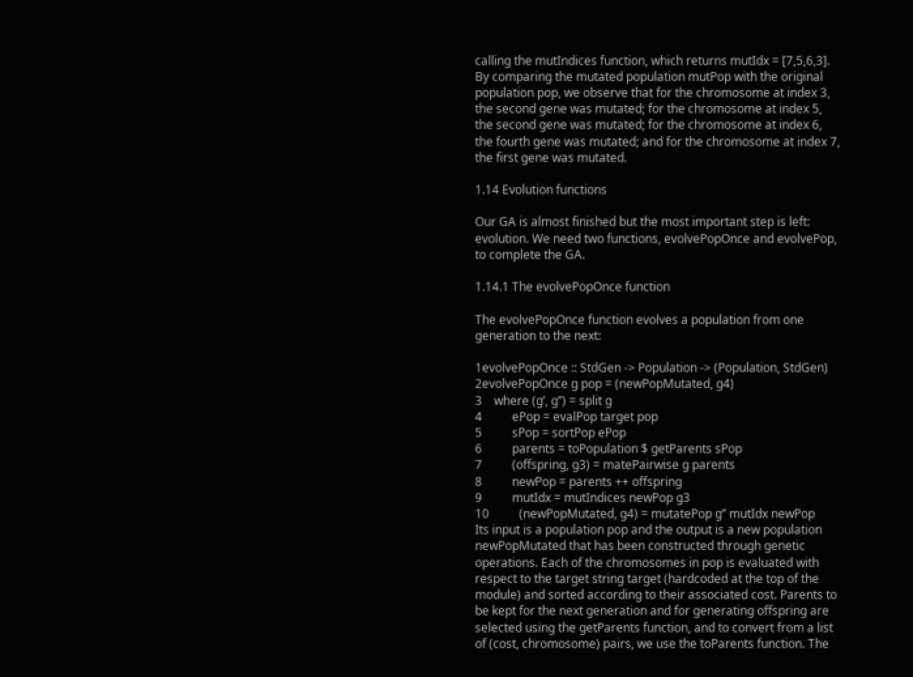calling the mutIndices function, which returns mutIdx = [7,5,6,3]. By comparing the mutated population mutPop with the original population pop, we observe that for the chromosome at index 3, the second gene was mutated; for the chromosome at index 5, the second gene was mutated; for the chromosome at index 6, the fourth gene was mutated; and for the chromosome at index 7, the first gene was mutated.

1.14 Evolution functions

Our GA is almost finished but the most important step is left: evolution. We need two functions, evolvePopOnce and evolvePop, to complete the GA.

1.14.1 The evolvePopOnce function

The evolvePopOnce function evolves a population from one generation to the next:

1evolvePopOnce :: StdGen -> Population -> (Population, StdGen)
2evolvePopOnce g pop = (newPopMutated, g4)
3    where (g’, g’’) = split g
4          ePop = evalPop target pop
5          sPop = sortPop ePop
6          parents = toPopulation $ getParents sPop
7          (offspring, g3) = matePairwise g parents
8          newPop = parents ++ offspring
9          mutIdx = mutIndices newPop g3
10          (newPopMutated, g4) = mutatePop g’’ mutIdx newPop
Its input is a population pop and the output is a new population newPopMutated that has been constructed through genetic operations. Each of the chromosomes in pop is evaluated with respect to the target string target (hardcoded at the top of the module) and sorted according to their associated cost. Parents to be kept for the next generation and for generating offspring are selected using the getParents function, and to convert from a list of (cost, chromosome) pairs, we use the toParents function. The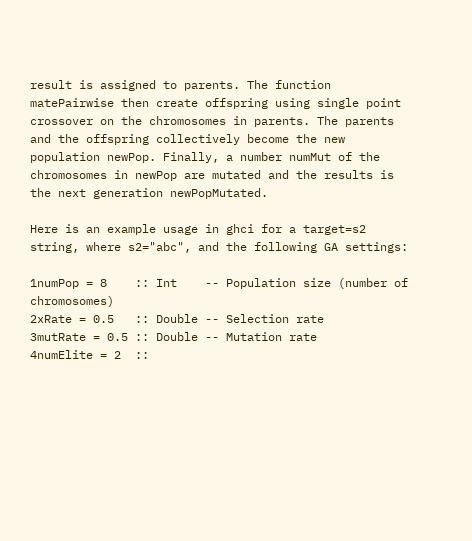result is assigned to parents. The function matePairwise then create offspring using single point crossover on the chromosomes in parents. The parents and the offspring collectively become the new population newPop. Finally, a number numMut of the chromosomes in newPop are mutated and the results is the next generation newPopMutated.

Here is an example usage in ghci for a target=s2 string, where s2="abc", and the following GA settings:

1numPop = 8    :: Int    -- Population size (number of chromosomes)
2xRate = 0.5   :: Double -- Selection rate
3mutRate = 0.5 :: Double -- Mutation rate
4numElite = 2  ::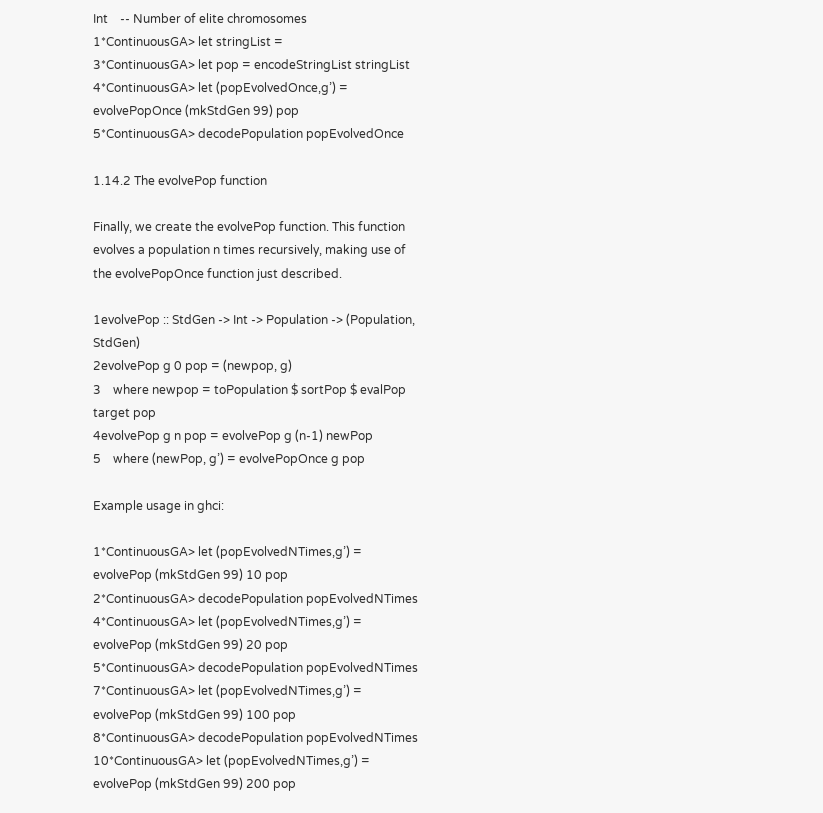Int    -- Number of elite chromosomes
1*ContinuousGA> let stringList =
3*ContinuousGA> let pop = encodeStringList stringList
4*ContinuousGA> let (popEvolvedOnce,g’) = evolvePopOnce (mkStdGen 99) pop
5*ContinuousGA> decodePopulation popEvolvedOnce

1.14.2 The evolvePop function

Finally, we create the evolvePop function. This function evolves a population n times recursively, making use of the evolvePopOnce function just described.

1evolvePop :: StdGen -> Int -> Population -> (Population, StdGen)
2evolvePop g 0 pop = (newpop, g)
3    where newpop = toPopulation $ sortPop $ evalPop target pop
4evolvePop g n pop = evolvePop g (n-1) newPop
5    where (newPop, g’) = evolvePopOnce g pop

Example usage in ghci:

1*ContinuousGA> let (popEvolvedNTimes,g’) = evolvePop (mkStdGen 99) 10 pop
2*ContinuousGA> decodePopulation popEvolvedNTimes
4*ContinuousGA> let (popEvolvedNTimes,g’) = evolvePop (mkStdGen 99) 20 pop
5*ContinuousGA> decodePopulation popEvolvedNTimes
7*ContinuousGA> let (popEvolvedNTimes,g’) = evolvePop (mkStdGen 99) 100 pop
8*ContinuousGA> decodePopulation popEvolvedNTimes
10*ContinuousGA> let (popEvolvedNTimes,g’) = evolvePop (mkStdGen 99) 200 pop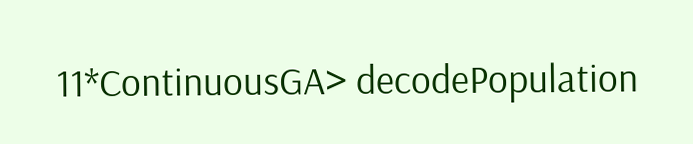11*ContinuousGA> decodePopulation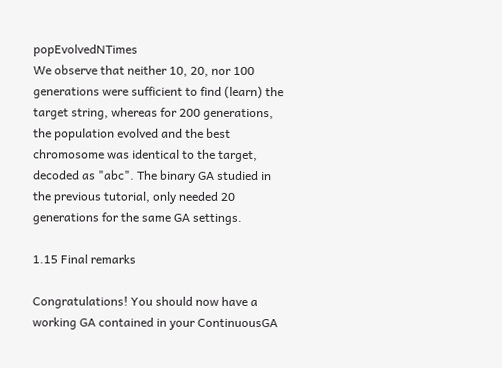popEvolvedNTimes
We observe that neither 10, 20, nor 100 generations were sufficient to find (learn) the target string, whereas for 200 generations, the population evolved and the best chromosome was identical to the target, decoded as "abc". The binary GA studied in the previous tutorial, only needed 20 generations for the same GA settings.

1.15 Final remarks

Congratulations! You should now have a working GA contained in your ContinuousGA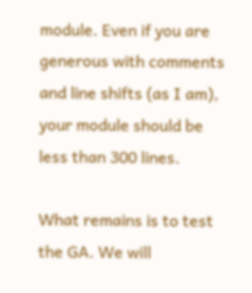module. Even if you are generous with comments and line shifts (as I am), your module should be less than 300 lines.

What remains is to test the GA. We will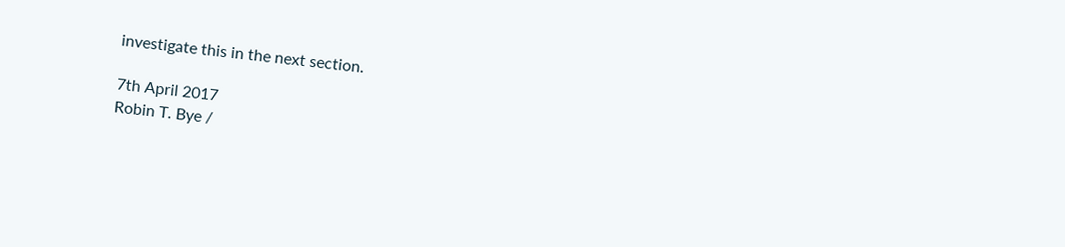investigate this in the next section.

7th April 2017
Robin T. Bye /